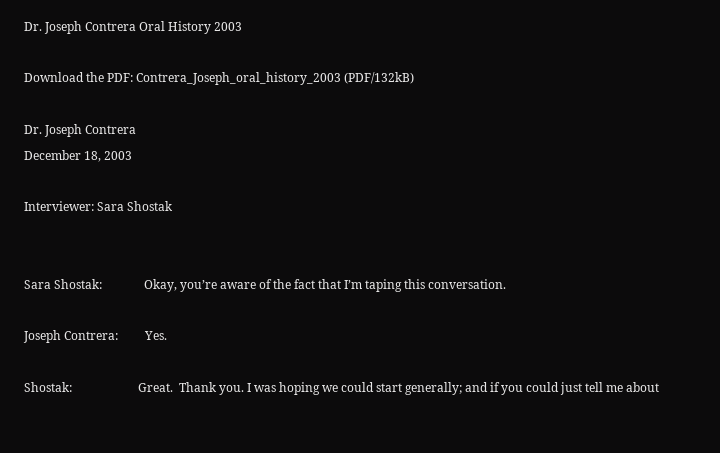Dr. Joseph Contrera Oral History 2003

Download the PDF: Contrera_Joseph_oral_history_2003 (PDF/132kB)

Dr. Joseph Contrera
December 18, 2003

Interviewer: Sara Shostak


Sara Shostak:              Okay, you’re aware of the fact that I’m taping this conversation.

Joseph Contrera:         Yes.

Shostak:                      Great.  Thank you. I was hoping we could start generally; and if you could just tell me about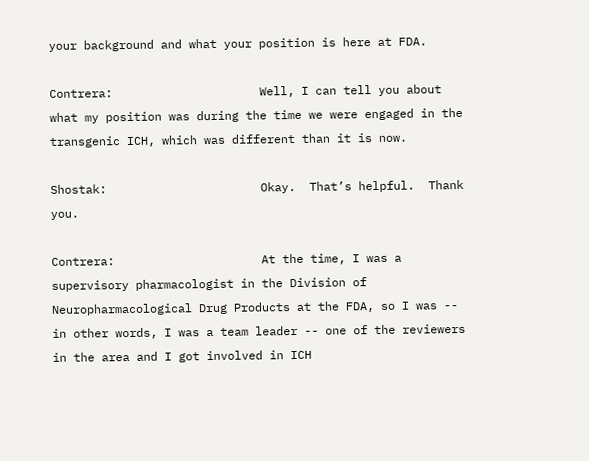your background and what your position is here at FDA.

Contrera:                     Well, I can tell you about what my position was during the time we were engaged in the transgenic ICH, which was different than it is now.

Shostak:                      Okay.  That’s helpful.  Thank you.

Contrera:                     At the time, I was a supervisory pharmacologist in the Division of Neuropharmacological Drug Products at the FDA, so I was -- in other words, I was a team leader -- one of the reviewers in the area and I got involved in ICH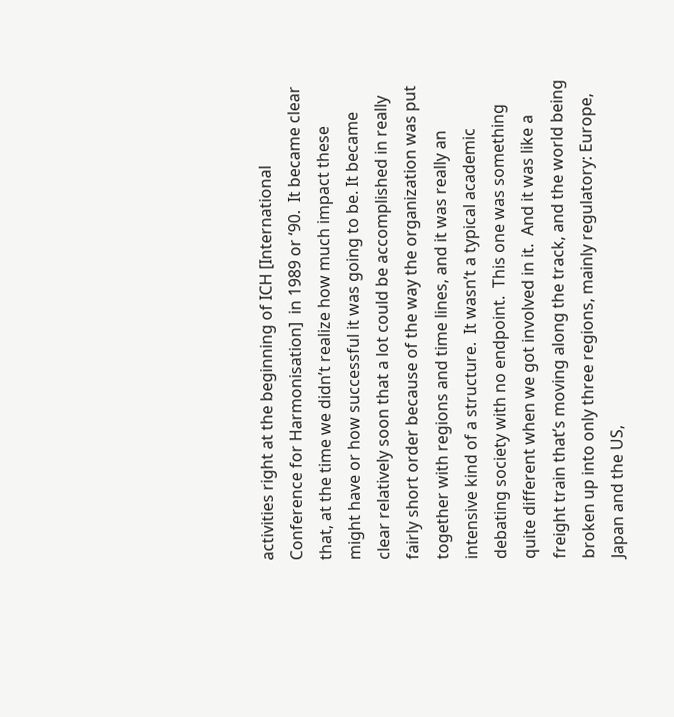activities right at the beginning of ICH [International Conference for Harmonisation]  in 1989 or ‘90.  It became clear that, at the time we didn’t realize how much impact these might have or how successful it was going to be. It became clear relatively soon that a lot could be accomplished in really fairly short order because of the way the organization was put together with regions and time lines, and it was really an intensive kind of a structure.  It wasn’t a typical academic debating society with no endpoint.  This one was something quite different when we got involved in it.  And it was like a freight train that’s moving along the track, and the world being broken up into only three regions, mainly regulatory: Europe, Japan and the US,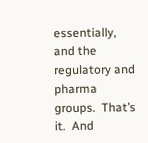essentially, and the regulatory and pharma groups.  That’s it.  And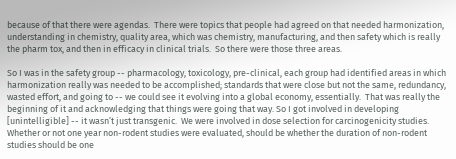because of that there were agendas.  There were topics that people had agreed on that needed harmonization, understanding in chemistry, quality area, which was chemistry, manufacturing, and then safety which is really the pharm tox, and then in efficacy in clinical trials.  So there were those three areas.

So I was in the safety group -- pharmacology, toxicology, pre-clinical, each group had identified areas in which harmonization really was needed to be accomplished; standards that were close but not the same, redundancy, wasted effort, and going to -- we could see it evolving into a global economy, essentially.  That was really the beginning of it and acknowledging that things were going that way. So I got involved in developing [unintelligible] -- it wasn’t just transgenic.  We were involved in dose selection for carcinogenicity studies. Whether or not one year non-rodent studies were evaluated, should be whether the duration of non-rodent studies should be one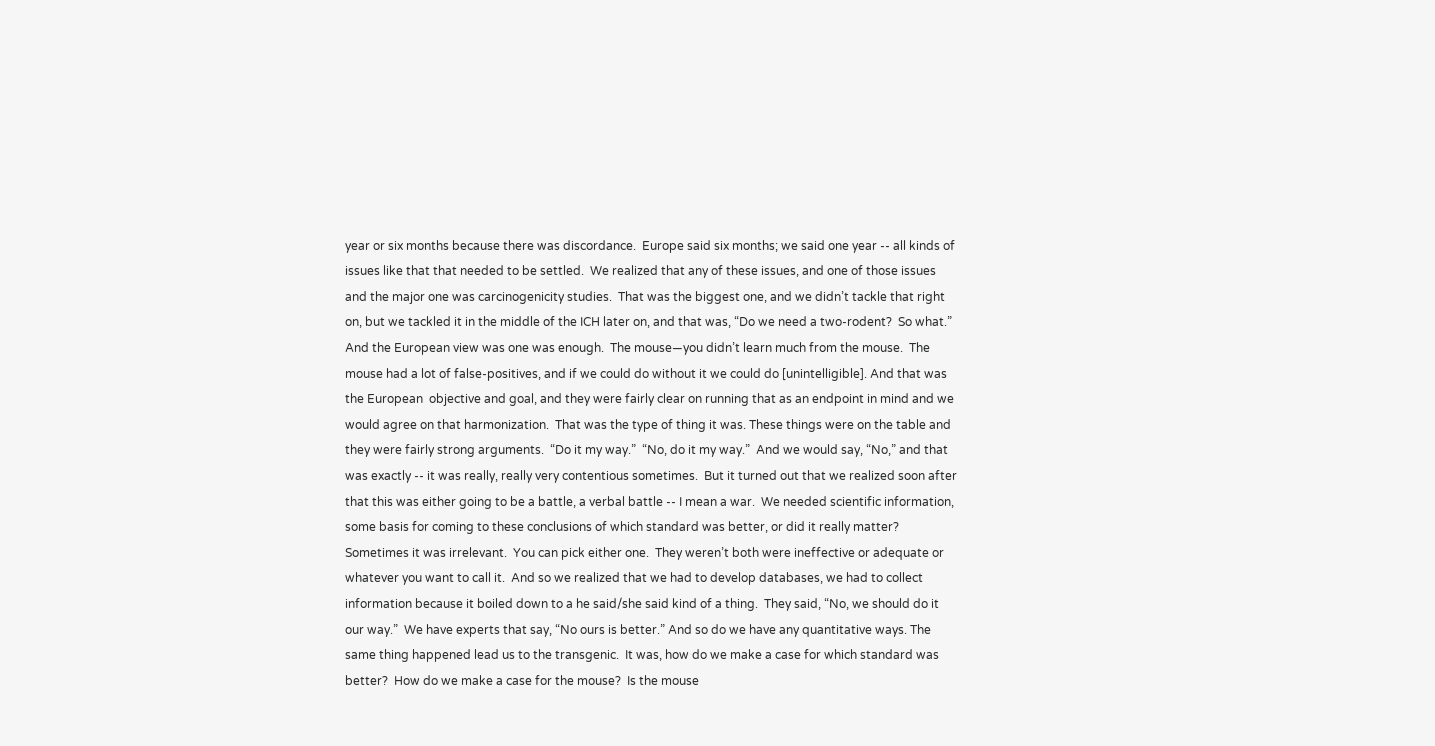year or six months because there was discordance.  Europe said six months; we said one year -- all kinds of issues like that that needed to be settled.  We realized that any of these issues, and one of those issues and the major one was carcinogenicity studies.  That was the biggest one, and we didn’t tackle that right on, but we tackled it in the middle of the ICH later on, and that was, “Do we need a two-rodent?  So what.”  And the European view was one was enough.  The mouse—you didn’t learn much from the mouse.  The mouse had a lot of false-positives, and if we could do without it we could do [unintelligible]. And that was the European  objective and goal, and they were fairly clear on running that as an endpoint in mind and we would agree on that harmonization.  That was the type of thing it was. These things were on the table and they were fairly strong arguments.  “Do it my way.”  “No, do it my way.”  And we would say, “No,” and that was exactly -- it was really, really very contentious sometimes.  But it turned out that we realized soon after that this was either going to be a battle, a verbal battle -- I mean a war.  We needed scientific information, some basis for coming to these conclusions of which standard was better, or did it really matter?  Sometimes it was irrelevant.  You can pick either one.  They weren’t both were ineffective or adequate or whatever you want to call it.  And so we realized that we had to develop databases, we had to collect information because it boiled down to a he said/she said kind of a thing.  They said, “No, we should do it our way.”  We have experts that say, “No ours is better.” And so do we have any quantitative ways. The same thing happened lead us to the transgenic.  It was, how do we make a case for which standard was better?  How do we make a case for the mouse?  Is the mouse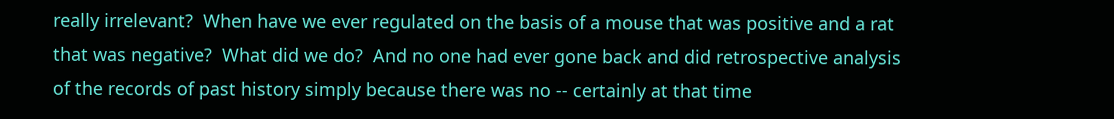really irrelevant?  When have we ever regulated on the basis of a mouse that was positive and a rat that was negative?  What did we do?  And no one had ever gone back and did retrospective analysis of the records of past history simply because there was no -- certainly at that time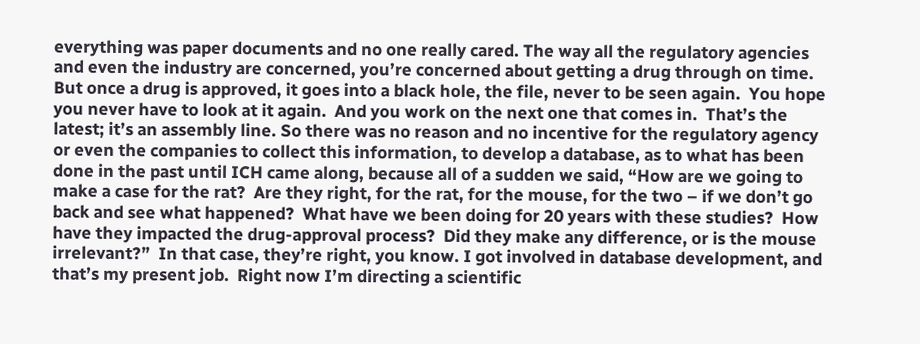everything was paper documents and no one really cared. The way all the regulatory agencies and even the industry are concerned, you’re concerned about getting a drug through on time.  But once a drug is approved, it goes into a black hole, the file, never to be seen again.  You hope you never have to look at it again.  And you work on the next one that comes in.  That’s the latest; it’s an assembly line. So there was no reason and no incentive for the regulatory agency or even the companies to collect this information, to develop a database, as to what has been done in the past until ICH came along, because all of a sudden we said, “How are we going to make a case for the rat?  Are they right, for the rat, for the mouse, for the two – if we don’t go back and see what happened?  What have we been doing for 20 years with these studies?  How have they impacted the drug-approval process?  Did they make any difference, or is the mouse irrelevant?”  In that case, they’re right, you know. I got involved in database development, and that’s my present job.  Right now I’m directing a scientific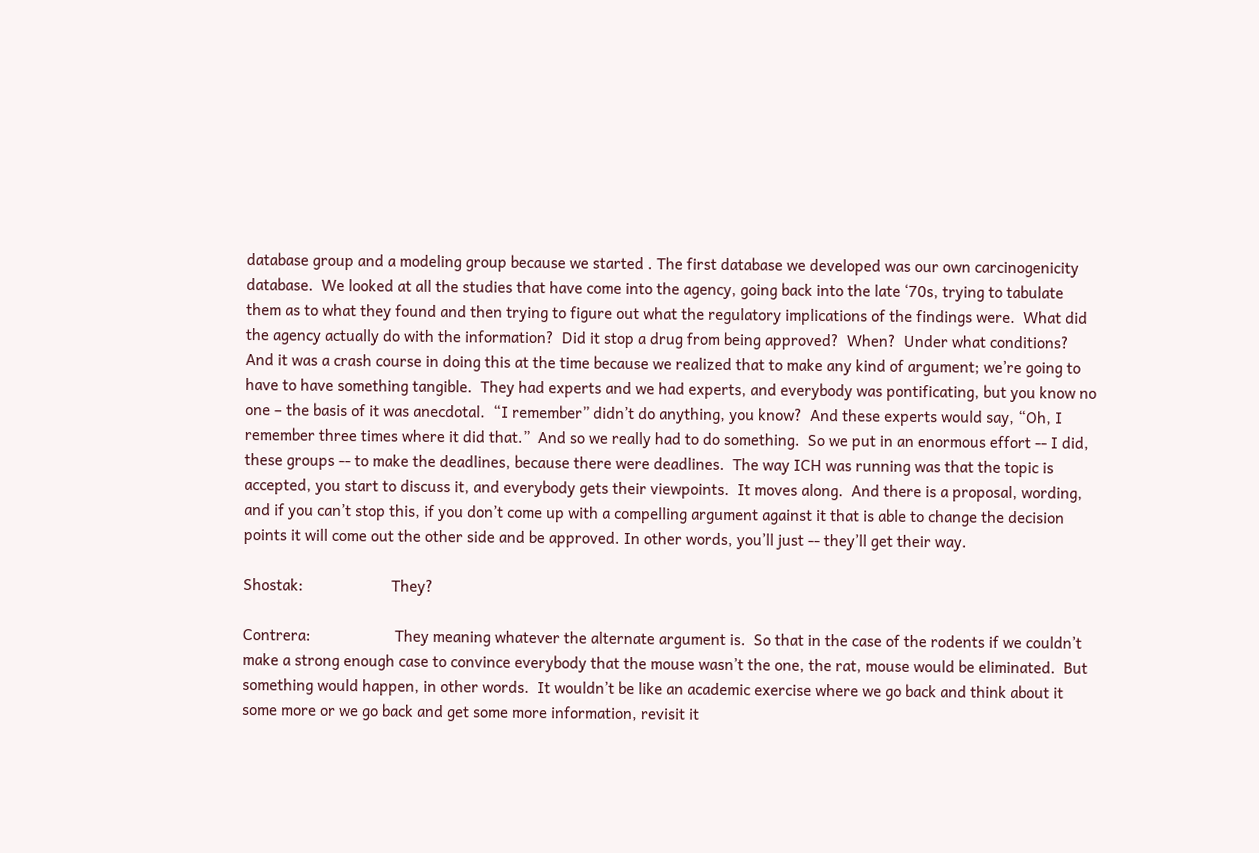database group and a modeling group because we started . The first database we developed was our own carcinogenicity database.  We looked at all the studies that have come into the agency, going back into the late ‘70s, trying to tabulate them as to what they found and then trying to figure out what the regulatory implications of the findings were.  What did the agency actually do with the information?  Did it stop a drug from being approved?  When?  Under what conditions?  And it was a crash course in doing this at the time because we realized that to make any kind of argument; we’re going to have to have something tangible.  They had experts and we had experts, and everybody was pontificating, but you know no one – the basis of it was anecdotal.  “I remember” didn’t do anything, you know?  And these experts would say, “Oh, I remember three times where it did that.”  And so we really had to do something.  So we put in an enormous effort -- I did, these groups -- to make the deadlines, because there were deadlines.  The way ICH was running was that the topic is accepted, you start to discuss it, and everybody gets their viewpoints.  It moves along.  And there is a proposal, wording, and if you can’t stop this, if you don’t come up with a compelling argument against it that is able to change the decision points it will come out the other side and be approved. In other words, you’ll just -- they’ll get their way.

Shostak:                      They?

Contrera:                     They meaning whatever the alternate argument is.  So that in the case of the rodents if we couldn’t make a strong enough case to convince everybody that the mouse wasn’t the one, the rat, mouse would be eliminated.  But something would happen, in other words.  It wouldn’t be like an academic exercise where we go back and think about it some more or we go back and get some more information, revisit it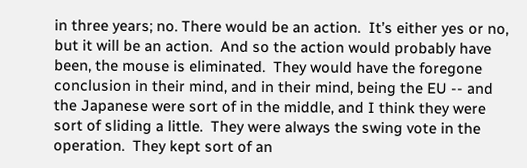in three years; no. There would be an action.  It’s either yes or no, but it will be an action.  And so the action would probably have been, the mouse is eliminated.  They would have the foregone conclusion in their mind, and in their mind, being the EU -- and the Japanese were sort of in the middle, and I think they were sort of sliding a little.  They were always the swing vote in the operation.  They kept sort of an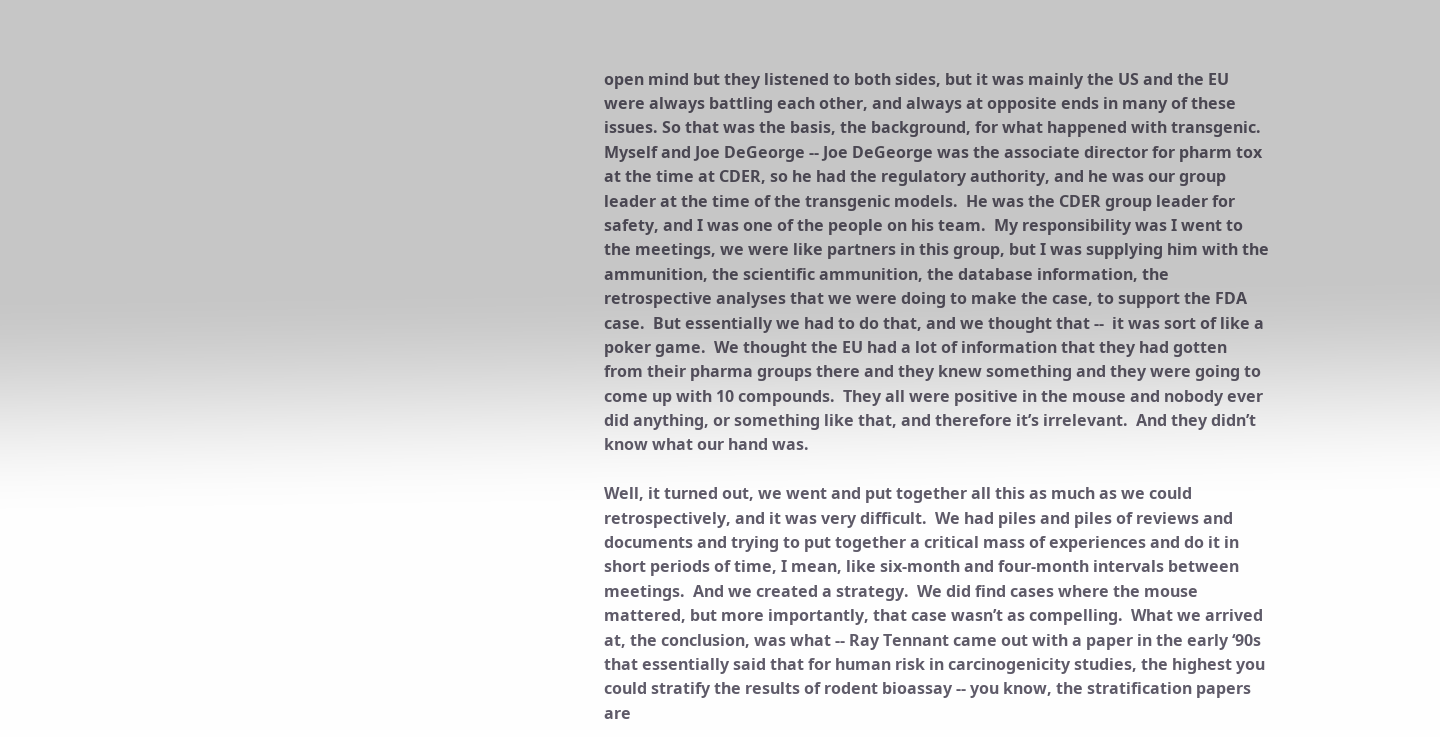open mind but they listened to both sides, but it was mainly the US and the EU were always battling each other, and always at opposite ends in many of these issues. So that was the basis, the background, for what happened with transgenic.  Myself and Joe DeGeorge -- Joe DeGeorge was the associate director for pharm tox at the time at CDER, so he had the regulatory authority, and he was our group leader at the time of the transgenic models.  He was the CDER group leader for safety, and I was one of the people on his team.  My responsibility was I went to the meetings, we were like partners in this group, but I was supplying him with the ammunition, the scientific ammunition, the database information, the retrospective analyses that we were doing to make the case, to support the FDA case.  But essentially we had to do that, and we thought that --  it was sort of like a poker game.  We thought the EU had a lot of information that they had gotten from their pharma groups there and they knew something and they were going to come up with 10 compounds.  They all were positive in the mouse and nobody ever did anything, or something like that, and therefore it’s irrelevant.  And they didn’t know what our hand was.

Well, it turned out, we went and put together all this as much as we could retrospectively, and it was very difficult.  We had piles and piles of reviews and documents and trying to put together a critical mass of experiences and do it in short periods of time, I mean, like six-month and four-month intervals between meetings.  And we created a strategy.  We did find cases where the mouse mattered, but more importantly, that case wasn’t as compelling.  What we arrived at, the conclusion, was what -- Ray Tennant came out with a paper in the early ‘90s that essentially said that for human risk in carcinogenicity studies, the highest you could stratify the results of rodent bioassay -- you know, the stratification papers are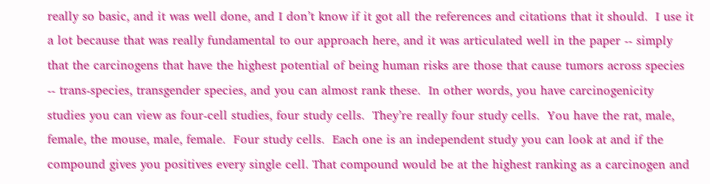really so basic, and it was well done, and I don’t know if it got all the references and citations that it should.  I use it a lot because that was really fundamental to our approach here, and it was articulated well in the paper -- simply that the carcinogens that have the highest potential of being human risks are those that cause tumors across species -- trans-species, transgender species, and you can almost rank these.  In other words, you have carcinogenicity studies you can view as four-cell studies, four study cells.  They’re really four study cells.  You have the rat, male, female, the mouse, male, female.  Four study cells.  Each one is an independent study you can look at and if the compound gives you positives every single cell. That compound would be at the highest ranking as a carcinogen and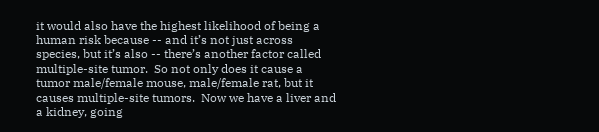it would also have the highest likelihood of being a human risk because -- and it’s not just across species, but it’s also -- there’s another factor called multiple-site tumor.  So not only does it cause a tumor male/female mouse, male/female rat, but it causes multiple-site tumors.  Now we have a liver and a kidney, going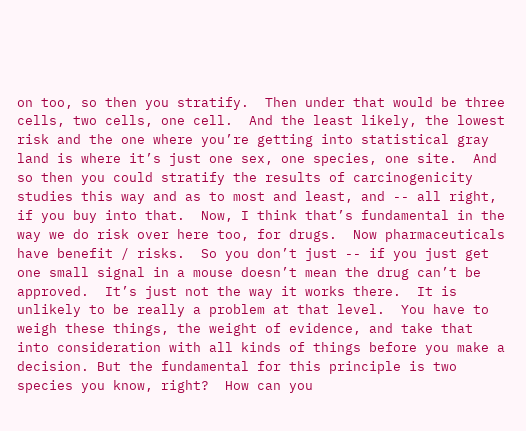on too, so then you stratify.  Then under that would be three cells, two cells, one cell.  And the least likely, the lowest risk and the one where you’re getting into statistical gray land is where it’s just one sex, one species, one site.  And so then you could stratify the results of carcinogenicity studies this way and as to most and least, and -- all right, if you buy into that.  Now, I think that’s fundamental in the way we do risk over here too, for drugs.  Now pharmaceuticals have benefit / risks.  So you don’t just -- if you just get one small signal in a mouse doesn’t mean the drug can’t be approved.  It’s just not the way it works there.  It is unlikely to be really a problem at that level.  You have to weigh these things, the weight of evidence, and take that into consideration with all kinds of things before you make a decision. But the fundamental for this principle is two species you know, right?  How can you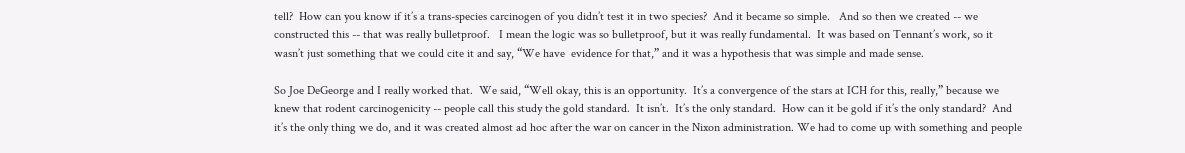tell?  How can you know if it’s a trans-species carcinogen of you didn’t test it in two species?  And it became so simple.   And so then we created -- we constructed this -- that was really bulletproof.   I mean the logic was so bulletproof, but it was really fundamental.  It was based on Tennant’s work, so it wasn’t just something that we could cite it and say, “We have  evidence for that,” and it was a hypothesis that was simple and made sense.

So Joe DeGeorge and I really worked that.  We said, “Well okay, this is an opportunity.  It’s a convergence of the stars at ICH for this, really,” because we knew that rodent carcinogenicity -- people call this study the gold standard.  It isn’t.  It’s the only standard.  How can it be gold if it’s the only standard?  And it’s the only thing we do, and it was created almost ad hoc after the war on cancer in the Nixon administration. We had to come up with something and people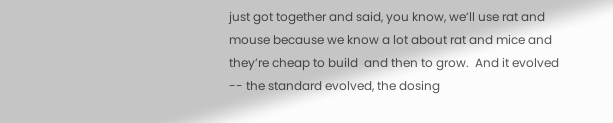just got together and said, you know, we’ll use rat and mouse because we know a lot about rat and mice and they’re cheap to build  and then to grow.  And it evolved -- the standard evolved, the dosing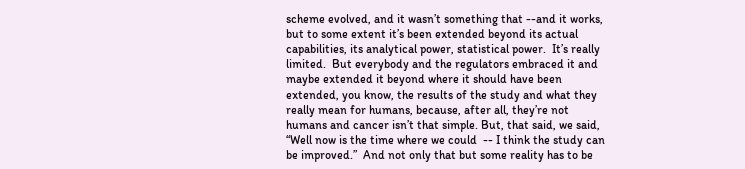scheme evolved, and it wasn’t something that --and it works, but to some extent it’s been extended beyond its actual capabilities, its analytical power, statistical power.  It’s really limited.  But everybody and the regulators embraced it and maybe extended it beyond where it should have been extended, you know, the results of the study and what they really mean for humans, because, after all, they’re not humans and cancer isn’t that simple. But, that said, we said, “Well now is the time where we could  -- I think the study can be improved.”  And not only that but some reality has to be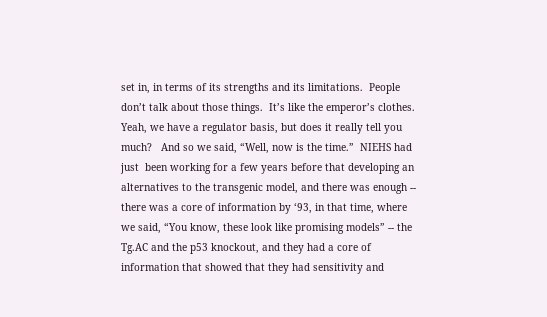set in, in terms of its strengths and its limitations.  People don’t talk about those things.  It’s like the emperor’s clothes.  Yeah, we have a regulator basis, but does it really tell you much?   And so we said, “Well, now is the time.”  NIEHS had just  been working for a few years before that developing an alternatives to the transgenic model, and there was enough -- there was a core of information by ‘93, in that time, where we said, “You know, these look like promising models” -- the Tg.AC and the p53 knockout, and they had a core of information that showed that they had sensitivity and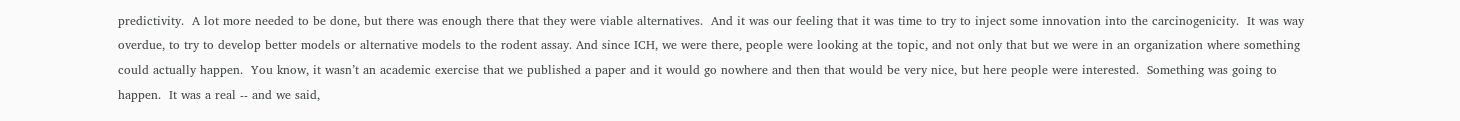predictivity.  A lot more needed to be done, but there was enough there that they were viable alternatives.  And it was our feeling that it was time to try to inject some innovation into the carcinogenicity.  It was way overdue, to try to develop better models or alternative models to the rodent assay. And since ICH, we were there, people were looking at the topic, and not only that but we were in an organization where something could actually happen.  You know, it wasn’t an academic exercise that we published a paper and it would go nowhere and then that would be very nice, but here people were interested.  Something was going to happen.  It was a real -- and we said,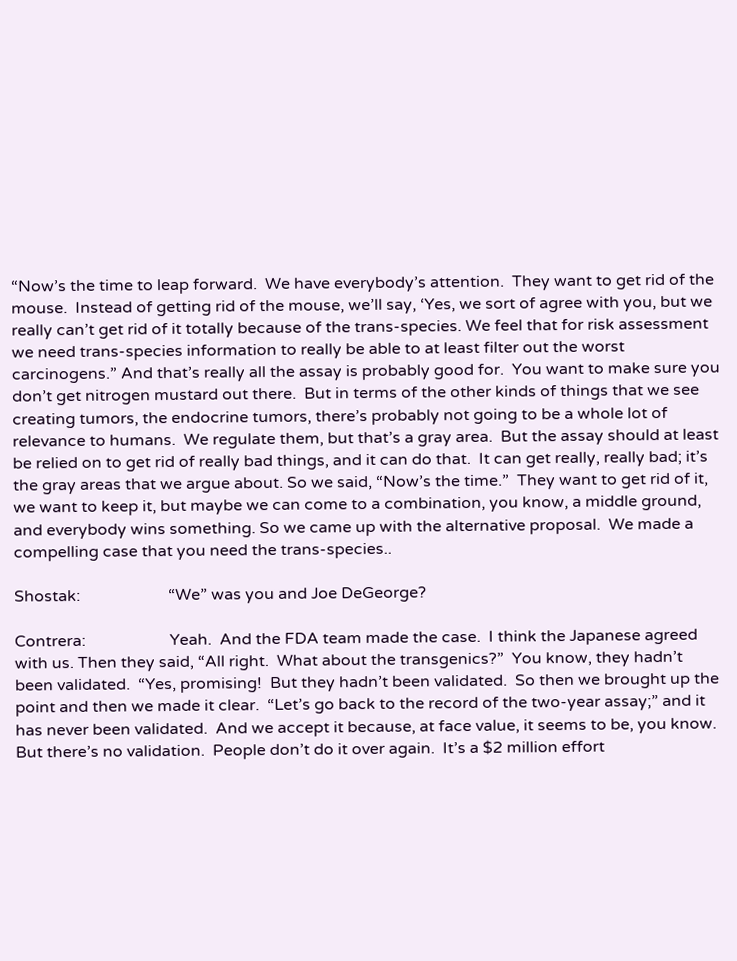“Now’s the time to leap forward.  We have everybody’s attention.  They want to get rid of the mouse.  Instead of getting rid of the mouse, we’ll say, ‘Yes, we sort of agree with you, but we really can’t get rid of it totally because of the trans-species. We feel that for risk assessment we need trans-species information to really be able to at least filter out the worst carcinogens.” And that’s really all the assay is probably good for.  You want to make sure you don’t get nitrogen mustard out there.  But in terms of the other kinds of things that we see creating tumors, the endocrine tumors, there’s probably not going to be a whole lot of relevance to humans.  We regulate them, but that’s a gray area.  But the assay should at least be relied on to get rid of really bad things, and it can do that.  It can get really, really bad; it’s the gray areas that we argue about. So we said, “Now’s the time.”  They want to get rid of it, we want to keep it, but maybe we can come to a combination, you know, a middle ground, and everybody wins something. So we came up with the alternative proposal.  We made a compelling case that you need the trans-species..

Shostak:                      “We” was you and Joe DeGeorge?

Contrera:                     Yeah.  And the FDA team made the case.  I think the Japanese agreed with us. Then they said, “All right.  What about the transgenics?”  You know, they hadn’t been validated.  “Yes, promising!  But they hadn’t been validated.  So then we brought up the point and then we made it clear.  “Let’s go back to the record of the two-year assay;” and it has never been validated.  And we accept it because, at face value, it seems to be, you know.  But there’s no validation.  People don’t do it over again.  It’s a $2 million effort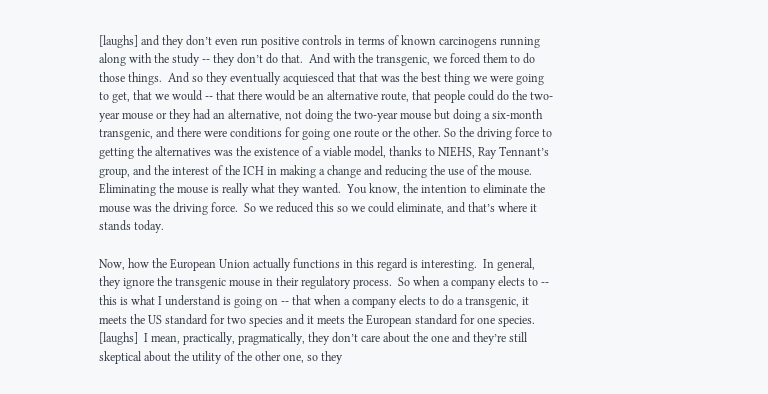[laughs] and they don’t even run positive controls in terms of known carcinogens running along with the study -- they don’t do that.  And with the transgenic, we forced them to do those things.  And so they eventually acquiesced that that was the best thing we were going to get, that we would -- that there would be an alternative route, that people could do the two-year mouse or they had an alternative, not doing the two-year mouse but doing a six-month transgenic, and there were conditions for going one route or the other. So the driving force to getting the alternatives was the existence of a viable model, thanks to NIEHS, Ray Tennant’s group, and the interest of the ICH in making a change and reducing the use of the mouse.  Eliminating the mouse is really what they wanted.  You know, the intention to eliminate the mouse was the driving force.  So we reduced this so we could eliminate, and that’s where it stands today.

Now, how the European Union actually functions in this regard is interesting.  In general, they ignore the transgenic mouse in their regulatory process.  So when a company elects to -- this is what I understand is going on -- that when a company elects to do a transgenic, it meets the US standard for two species and it meets the European standard for one species. [laughs]  I mean, practically, pragmatically, they don’t care about the one and they’re still skeptical about the utility of the other one, so they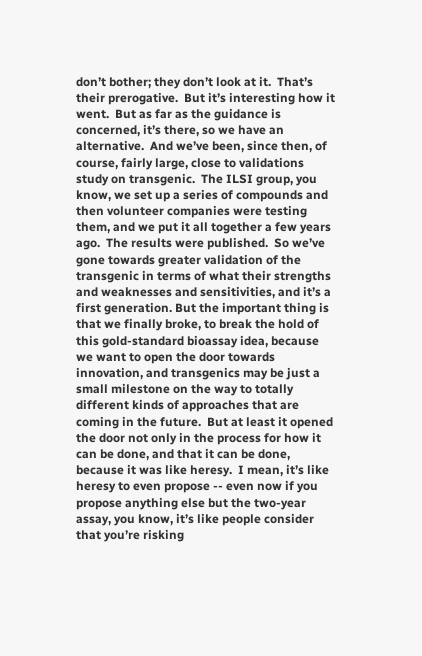don’t bother; they don’t look at it.  That’s their prerogative.  But it’s interesting how it went.  But as far as the guidance is concerned, it’s there, so we have an alternative.  And we’ve been, since then, of course, fairly large, close to validations study on transgenic.  The ILSI group, you know, we set up a series of compounds and then volunteer companies were testing them, and we put it all together a few years ago.  The results were published.  So we’ve gone towards greater validation of the transgenic in terms of what their strengths and weaknesses and sensitivities, and it’s a first generation. But the important thing is that we finally broke, to break the hold of this gold-standard bioassay idea, because we want to open the door towards innovation, and transgenics may be just a small milestone on the way to totally different kinds of approaches that are coming in the future.  But at least it opened the door not only in the process for how it can be done, and that it can be done, because it was like heresy.  I mean, it’s like heresy to even propose -- even now if you propose anything else but the two-year assay, you know, it’s like people consider that you’re risking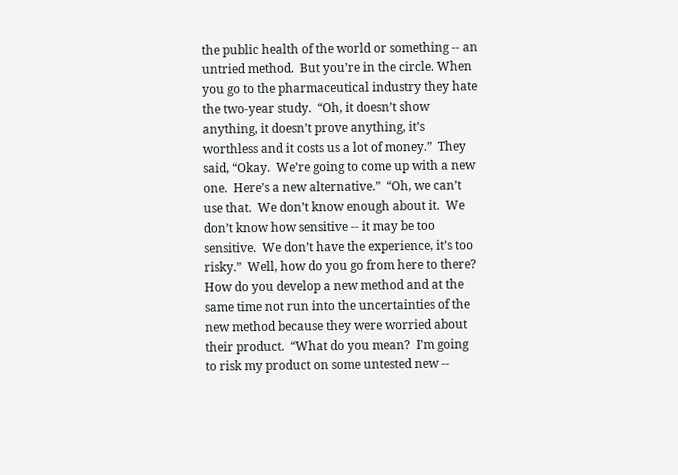the public health of the world or something -- an untried method.  But you’re in the circle. When you go to the pharmaceutical industry they hate the two-year study.  “Oh, it doesn’t show anything, it doesn’t prove anything, it’s worthless and it costs us a lot of money.”  They said, “Okay.  We’re going to come up with a new one.  Here’s a new alternative.”  “Oh, we can’t use that.  We don’t know enough about it.  We don’t know how sensitive -- it may be too sensitive.  We don’t have the experience, it’s too risky.”  Well, how do you go from here to there?  How do you develop a new method and at the same time not run into the uncertainties of the new method because they were worried about their product.  “What do you mean?  I’m going to risk my product on some untested new --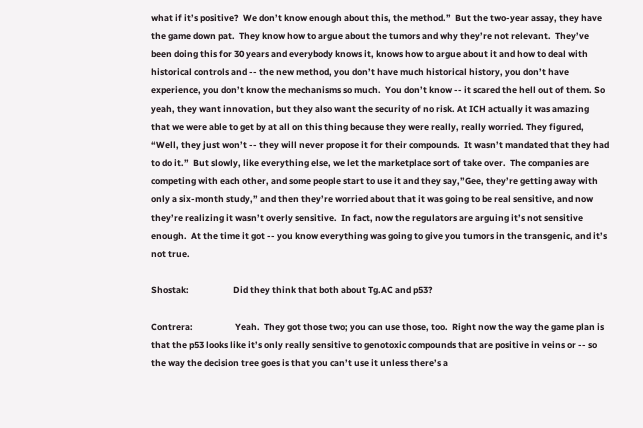what if it’s positive?  We don’t know enough about this, the method.”  But the two-year assay, they have the game down pat.  They know how to argue about the tumors and why they’re not relevant.  They’ve been doing this for 30 years and everybody knows it, knows how to argue about it and how to deal with historical controls and -- the new method, you don’t have much historical history, you don’t have experience, you don’t know the mechanisms so much.  You don’t know -- it scared the hell out of them. So yeah, they want innovation, but they also want the security of no risk. At ICH actually it was amazing that we were able to get by at all on this thing because they were really, really worried. They figured, “Well, they just won’t -- they will never propose it for their compounds.  It wasn’t mandated that they had to do it.”  But slowly, like everything else, we let the marketplace sort of take over.  The companies are competing with each other, and some people start to use it and they say,”Gee, they’re getting away with only a six-month study,” and then they’re worried about that it was going to be real sensitive, and now they’re realizing it wasn’t overly sensitive.  In fact, now the regulators are arguing it’s not sensitive enough.  At the time it got -- you know everything was going to give you tumors in the transgenic, and it’s not true.

Shostak:                      Did they think that both about Tg.AC and p53?

Contrera:                     Yeah.  They got those two; you can use those, too.  Right now the way the game plan is that the p53 looks like it’s only really sensitive to genotoxic compounds that are positive in veins or -- so the way the decision tree goes is that you can’t use it unless there’s a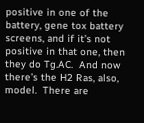positive in one of the battery, gene tox battery screens, and if it’s not positive in that one, then they do Tg.AC.  And now there’s the H2 Ras, also, model.  There are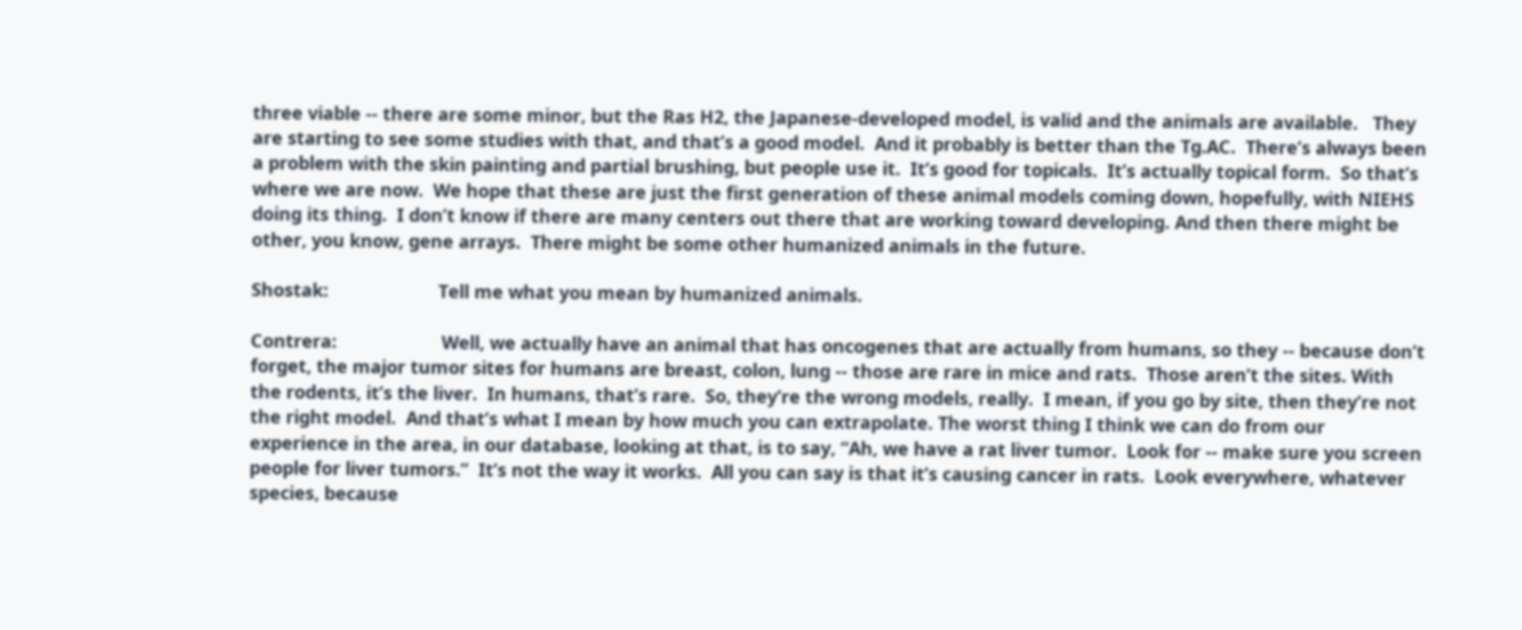three viable -- there are some minor, but the Ras H2, the Japanese-developed model, is valid and the animals are available.   They are starting to see some studies with that, and that’s a good model.  And it probably is better than the Tg.AC.  There’s always been a problem with the skin painting and partial brushing, but people use it.  It’s good for topicals.  It’s actually topical form.  So that’s where we are now.  We hope that these are just the first generation of these animal models coming down, hopefully, with NIEHS doing its thing.  I don’t know if there are many centers out there that are working toward developing. And then there might be other, you know, gene arrays.  There might be some other humanized animals in the future.

Shostak:                      Tell me what you mean by humanized animals.

Contrera:                     Well, we actually have an animal that has oncogenes that are actually from humans, so they -- because don’t forget, the major tumor sites for humans are breast, colon, lung -- those are rare in mice and rats.  Those aren’t the sites. With the rodents, it’s the liver.  In humans, that’s rare.  So, they’re the wrong models, really.  I mean, if you go by site, then they’re not the right model.  And that’s what I mean by how much you can extrapolate. The worst thing I think we can do from our experience in the area, in our database, looking at that, is to say, “Ah, we have a rat liver tumor.  Look for -- make sure you screen people for liver tumors.”  It’s not the way it works.  All you can say is that it’s causing cancer in rats.  Look everywhere, whatever species, because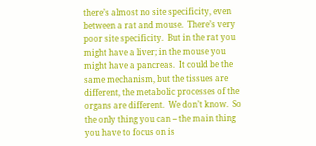there’s almost no site specificity, even between a rat and mouse.  There’s very poor site specificity.  But in the rat you might have a liver; in the mouse you might have a pancreas.  It could be the same mechanism, but the tissues are different, the metabolic processes of the organs are different.  We don’t know.  So the only thing you can -- the main thing you have to focus on is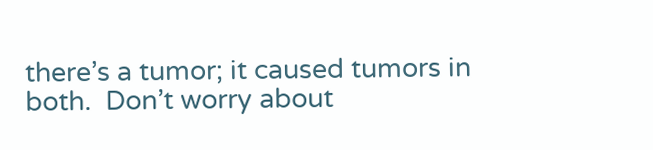there’s a tumor; it caused tumors in both.  Don’t worry about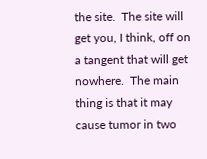the site.  The site will get you, I think, off on a tangent that will get nowhere.  The main thing is that it may cause tumor in two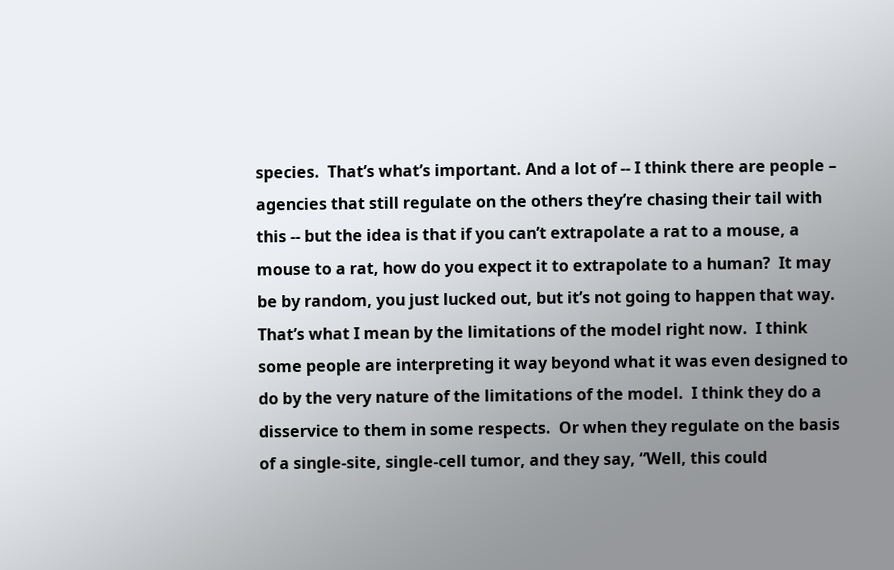species.  That’s what’s important. And a lot of -- I think there are people – agencies that still regulate on the others they’re chasing their tail with this -- but the idea is that if you can’t extrapolate a rat to a mouse, a mouse to a rat, how do you expect it to extrapolate to a human?  It may be by random, you just lucked out, but it’s not going to happen that way.  That’s what I mean by the limitations of the model right now.  I think some people are interpreting it way beyond what it was even designed to do by the very nature of the limitations of the model.  I think they do a disservice to them in some respects.  Or when they regulate on the basis of a single-site, single-cell tumor, and they say, “Well, this could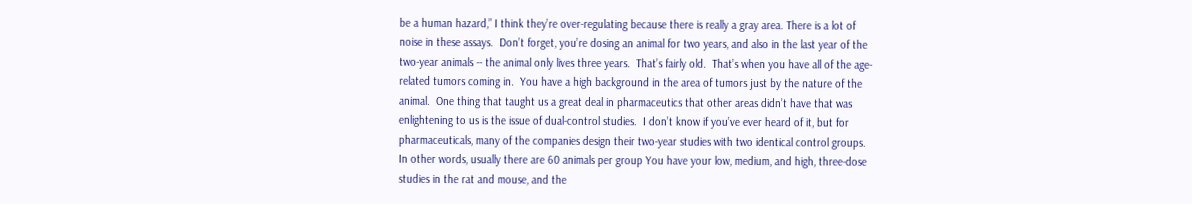be a human hazard,” I think they’re over-regulating because there is really a gray area. There is a lot of noise in these assays.  Don’t forget, you’re dosing an animal for two years, and also in the last year of the two-year animals -- the animal only lives three years.  That’s fairly old.  That’s when you have all of the age-related tumors coming in.  You have a high background in the area of tumors just by the nature of the animal.  One thing that taught us a great deal in pharmaceutics that other areas didn’t have that was enlightening to us is the issue of dual-control studies.  I don’t know if you’ve ever heard of it, but for pharmaceuticals, many of the companies design their two-year studies with two identical control groups.  In other words, usually there are 60 animals per group You have your low, medium, and high, three-dose studies in the rat and mouse, and the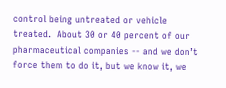control being untreated or vehicle treated.  About 30 or 40 percent of our pharmaceutical companies -- and we don’t force them to do it, but we know it, we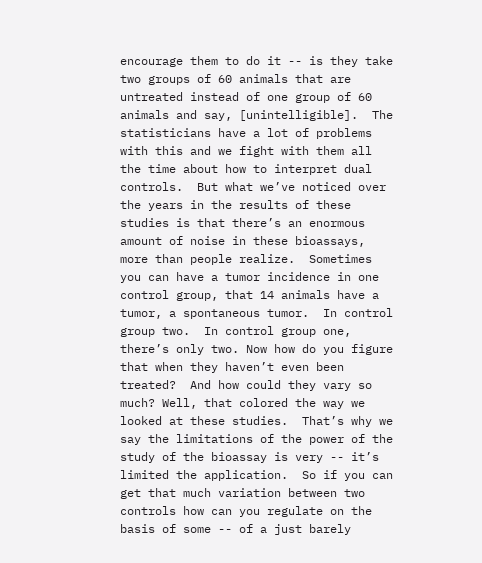encourage them to do it -- is they take two groups of 60 animals that are untreated instead of one group of 60 animals and say, [unintelligible].  The statisticians have a lot of problems with this and we fight with them all the time about how to interpret dual controls.  But what we’ve noticed over the years in the results of these studies is that there’s an enormous amount of noise in these bioassays, more than people realize.  Sometimes you can have a tumor incidence in one control group, that 14 animals have a tumor, a spontaneous tumor.  In control group two.  In control group one, there’s only two. Now how do you figure that when they haven’t even been treated?  And how could they vary so much? Well, that colored the way we looked at these studies.  That’s why we say the limitations of the power of the study of the bioassay is very -- it’s limited the application.  So if you can get that much variation between two controls how can you regulate on the basis of some -- of a just barely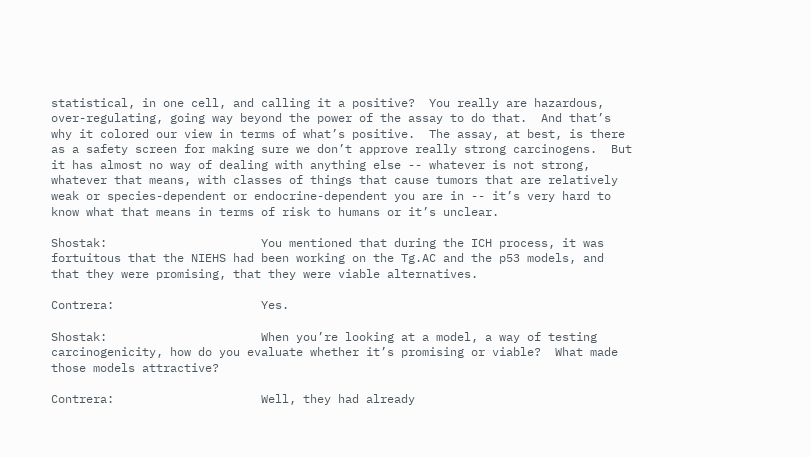statistical, in one cell, and calling it a positive?  You really are hazardous, over-regulating, going way beyond the power of the assay to do that.  And that’s why it colored our view in terms of what’s positive.  The assay, at best, is there as a safety screen for making sure we don’t approve really strong carcinogens.  But it has almost no way of dealing with anything else -- whatever is not strong, whatever that means, with classes of things that cause tumors that are relatively weak or species-dependent or endocrine-dependent you are in -- it’s very hard to know what that means in terms of risk to humans or it’s unclear.

Shostak:                      You mentioned that during the ICH process, it was fortuitous that the NIEHS had been working on the Tg.AC and the p53 models, and that they were promising, that they were viable alternatives.

Contrera:                     Yes.

Shostak:                      When you’re looking at a model, a way of testing carcinogenicity, how do you evaluate whether it’s promising or viable?  What made those models attractive?

Contrera:                     Well, they had already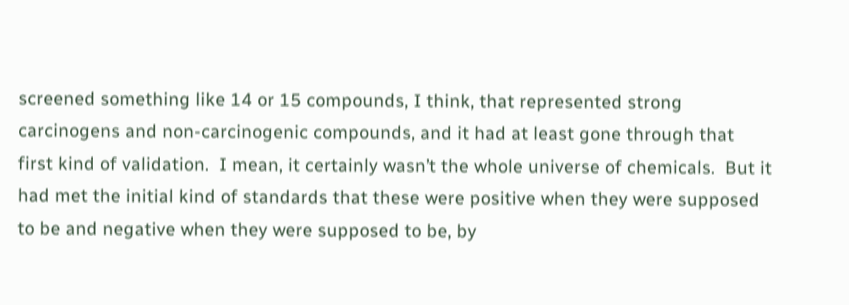screened something like 14 or 15 compounds, I think, that represented strong carcinogens and non-carcinogenic compounds, and it had at least gone through that first kind of validation.  I mean, it certainly wasn’t the whole universe of chemicals.  But it had met the initial kind of standards that these were positive when they were supposed to be and negative when they were supposed to be, by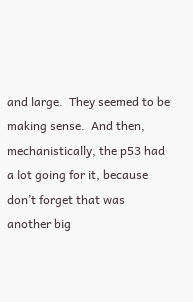and large.  They seemed to be making sense.  And then, mechanistically, the p53 had a lot going for it, because don’t forget that was another big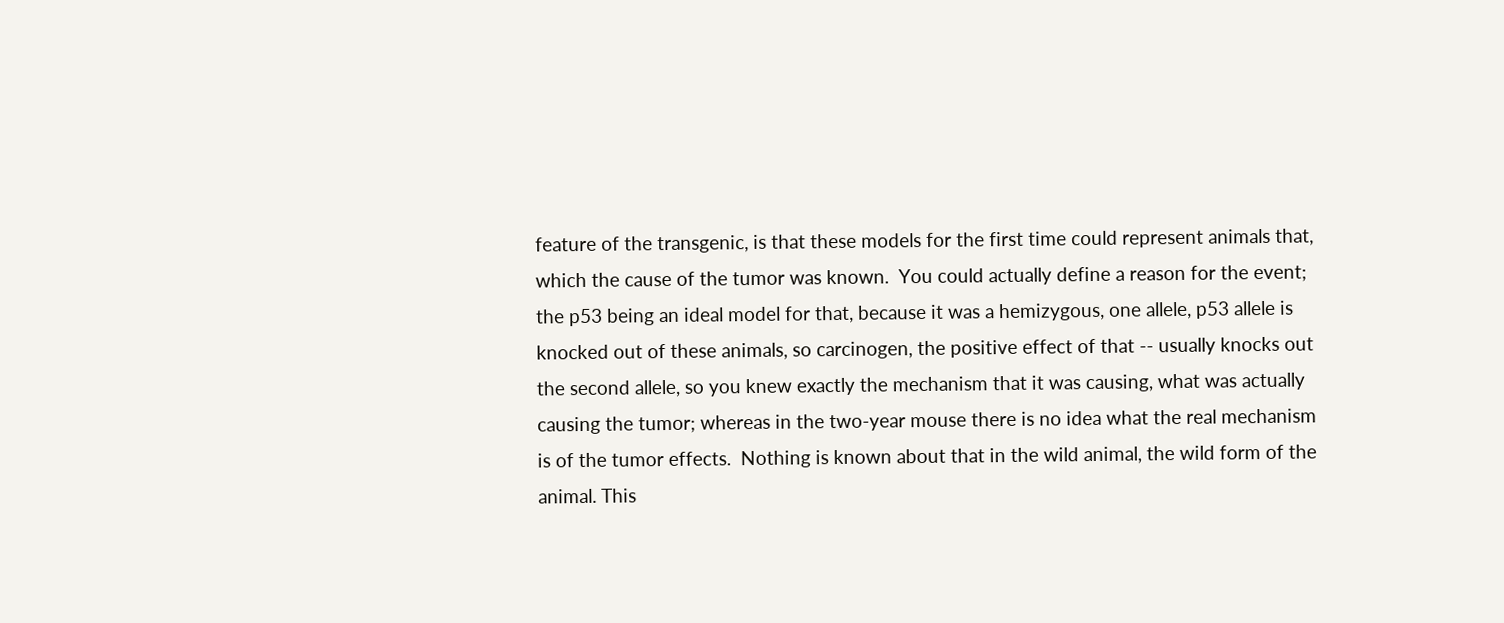feature of the transgenic, is that these models for the first time could represent animals that, which the cause of the tumor was known.  You could actually define a reason for the event; the p53 being an ideal model for that, because it was a hemizygous, one allele, p53 allele is knocked out of these animals, so carcinogen, the positive effect of that -- usually knocks out the second allele, so you knew exactly the mechanism that it was causing, what was actually causing the tumor; whereas in the two-year mouse there is no idea what the real mechanism is of the tumor effects.  Nothing is known about that in the wild animal, the wild form of the animal. This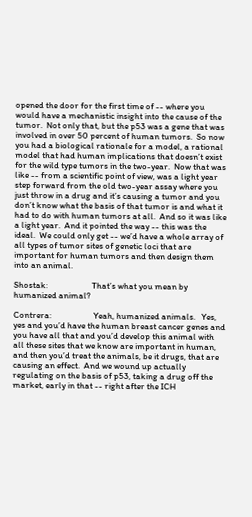opened the door for the first time of -- where you would have a mechanistic insight into the cause of the tumor.  Not only that, but the p53 was a gene that was involved in over 50 percent of human tumors.  So now you had a biological rationale for a model, a rational model that had human implications that doesn’t exist for the wild type tumors in the two-year.  Now that was like -- from a scientific point of view, was a light year step forward from the old two-year assay where you just throw in a drug and it’s causing a tumor and you don’t know what the basis of that tumor is and what it had to do with human tumors at all.  And so it was like a light year.  And it pointed the way -- this was the ideal.  We could only get -- we’d have a whole array of all types of tumor sites of genetic loci that are important for human tumors and then design them into an animal.

Shostak:                      That’s what you mean by humanized animal?

Contrera:                     Yeah, humanized animals.   Yes, yes and you’d have the human breast cancer genes and you have all that and you’d develop this animal with all these sites that we know are important in human, and then you’d treat the animals, be it drugs, that are causing an effect.  And we wound up actually regulating on the basis of p53, taking a drug off the market, early in that -- right after the ICH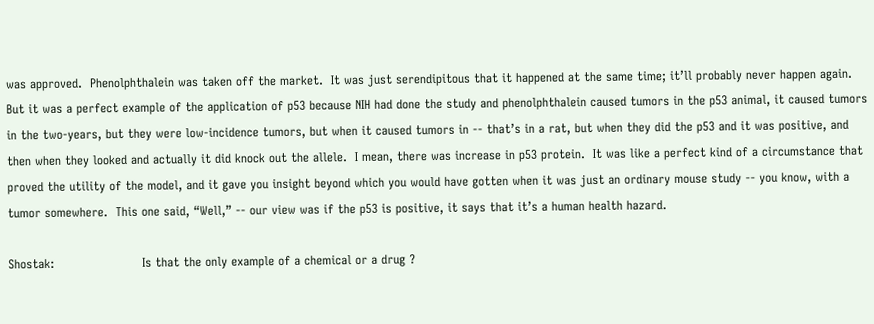was approved.  Phenolphthalein was taken off the market.  It was just serendipitous that it happened at the same time; it’ll probably never happen again.  But it was a perfect example of the application of p53 because NIH had done the study and phenolphthalein caused tumors in the p53 animal, it caused tumors in the two-years, but they were low-incidence tumors, but when it caused tumors in -- that’s in a rat, but when they did the p53 and it was positive, and then when they looked and actually it did knock out the allele.  I mean, there was increase in p53 protein.  It was like a perfect kind of a circumstance that proved the utility of the model, and it gave you insight beyond which you would have gotten when it was just an ordinary mouse study -- you know, with a tumor somewhere.  This one said, “Well,” -- our view was if the p53 is positive, it says that it’s a human health hazard.

Shostak:                      Is that the only example of a chemical or a drug ?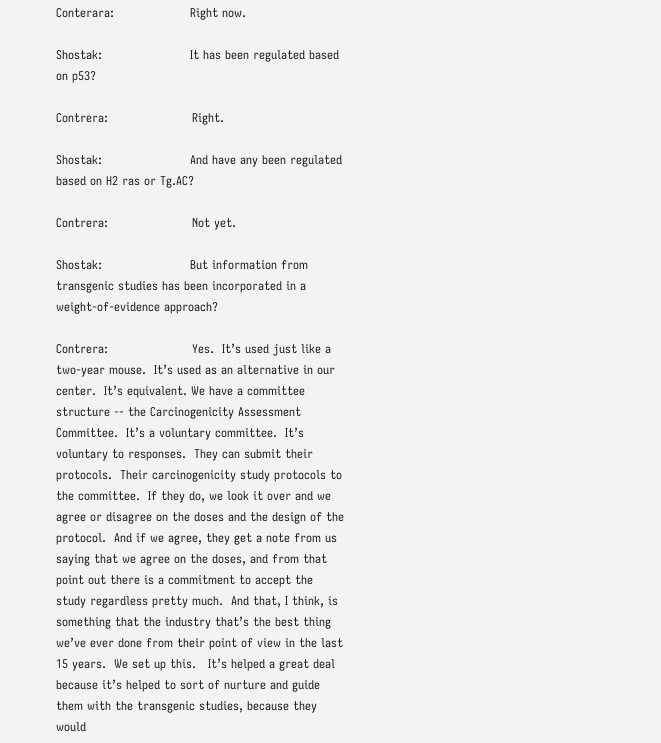Conterara:                   Right now.

Shostak:                      It has been regulated based on p53?

Contrera:                     Right.

Shostak:                      And have any been regulated based on H2 ras or Tg.AC?

Contrera:                     Not yet.

Shostak:                      But information from transgenic studies has been incorporated in a weight-of-evidence approach?

Contrera:                     Yes.  It’s used just like a two-year mouse.  It’s used as an alternative in our center.  It’s equivalent. We have a committee structure -- the Carcinogenicity Assessment Committee.  It’s a voluntary committee.  It’s voluntary to responses.  They can submit their protocols.  Their carcinogenicity study protocols to the committee.  If they do, we look it over and we agree or disagree on the doses and the design of the protocol.  And if we agree, they get a note from us saying that we agree on the doses, and from that point out there is a commitment to accept the study regardless pretty much.  And that, I think, is something that the industry that’s the best thing we’ve ever done from their point of view in the last 15 years.  We set up this.   It’s helped a great deal because it’s helped to sort of nurture and guide them with the transgenic studies, because they would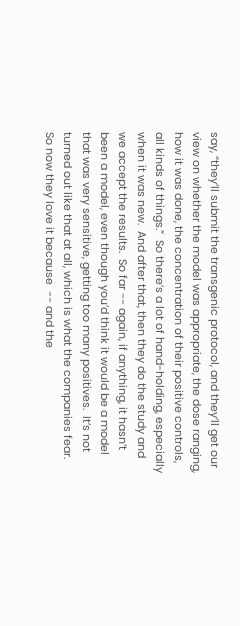say, “they’ll submit the transgenic protocol, and they’ll get our view on whether the model was appropriate, the dose ranging, how it was done, the concentration of their positive controls, all kinds of things.”  So there’s a lot of hand-holding, especially when it was new.  And after that, then they do the study and we accept the results.  So far -- again, if anything, it hasn’t been a model, even though you’d think it would be a model that was very sensitive, getting too many positives.  It’s not turned out like that at all, which is what the companies fear. So now they love it because  -- and the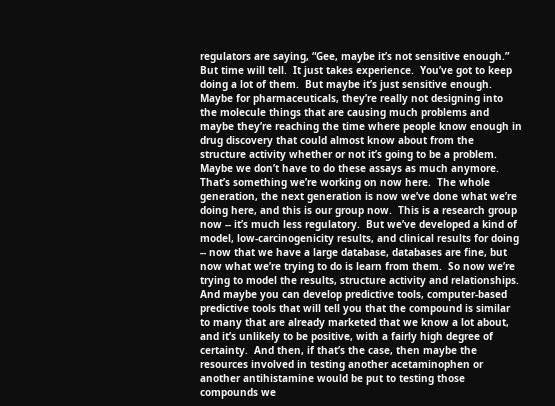regulators are saying, “Gee, maybe it’s not sensitive enough.”  But time will tell.  It just takes experience.  You’ve got to keep doing a lot of them.  But maybe it’s just sensitive enough.  Maybe for pharmaceuticals, they’re really not designing into the molecule things that are causing much problems and maybe they’re reaching the time where people know enough in drug discovery that could almost know about from the structure activity whether or not it’s going to be a problem.  Maybe we don’t have to do these assays as much anymore. That’s something we’re working on now here.  The whole generation, the next generation is now we’ve done what we’re doing here, and this is our group now.  This is a research group now -- it’s much less regulatory.  But we’ve developed a kind of model, low-carcinogenicity results, and clinical results for doing -- now that we have a large database, databases are fine, but now what we’re trying to do is learn from them.  So now we’re trying to model the results, structure activity and relationships.  And maybe you can develop predictive tools, computer-based predictive tools that will tell you that the compound is similar to many that are already marketed that we know a lot about, and it’s unlikely to be positive, with a fairly high degree of certainty.  And then, if that’s the case, then maybe the resources involved in testing another acetaminophen or another antihistamine would be put to testing those compounds we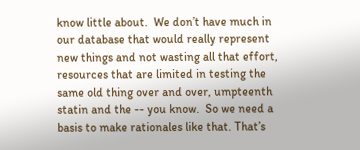know little about.  We don’t have much in our database that would really represent new things and not wasting all that effort, resources that are limited in testing the same old thing over and over, umpteenth statin and the -- you know.  So we need a basis to make rationales like that. That’s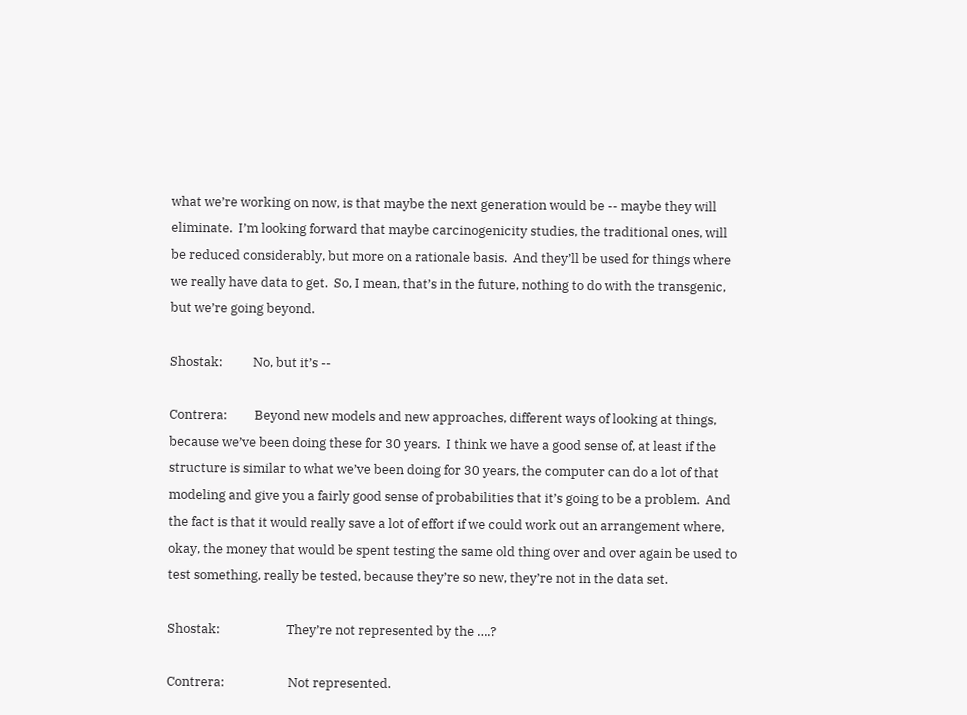what we’re working on now, is that maybe the next generation would be -- maybe they will eliminate.  I’m looking forward that maybe carcinogenicity studies, the traditional ones, will be reduced considerably, but more on a rationale basis.  And they’ll be used for things where we really have data to get.  So, I mean, that’s in the future, nothing to do with the transgenic, but we’re going beyond.

Shostak:          No, but it’s --

Contrera:         Beyond new models and new approaches, different ways of looking at things, because we’ve been doing these for 30 years.  I think we have a good sense of, at least if the structure is similar to what we’ve been doing for 30 years, the computer can do a lot of that modeling and give you a fairly good sense of probabilities that it’s going to be a problem.  And the fact is that it would really save a lot of effort if we could work out an arrangement where, okay, the money that would be spent testing the same old thing over and over again be used to test something, really be tested, because they’re so new, they’re not in the data set.

Shostak:                      They’re not represented by the ….?

Contrera:                     Not represented.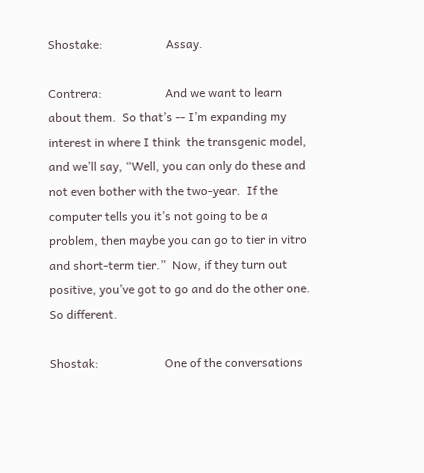Shostake:                     Assay.

Contrera:                     And we want to learn about them.  So that’s -- I’m expanding my interest in where I think  the transgenic model, and we’ll say, “Well, you can only do these and not even bother with the two-year.  If the computer tells you it’s not going to be a problem, then maybe you can go to tier in vitro and short-term tier.”  Now, if they turn out positive, you’ve got to go and do the other one.  So different.

Shostak:                      One of the conversations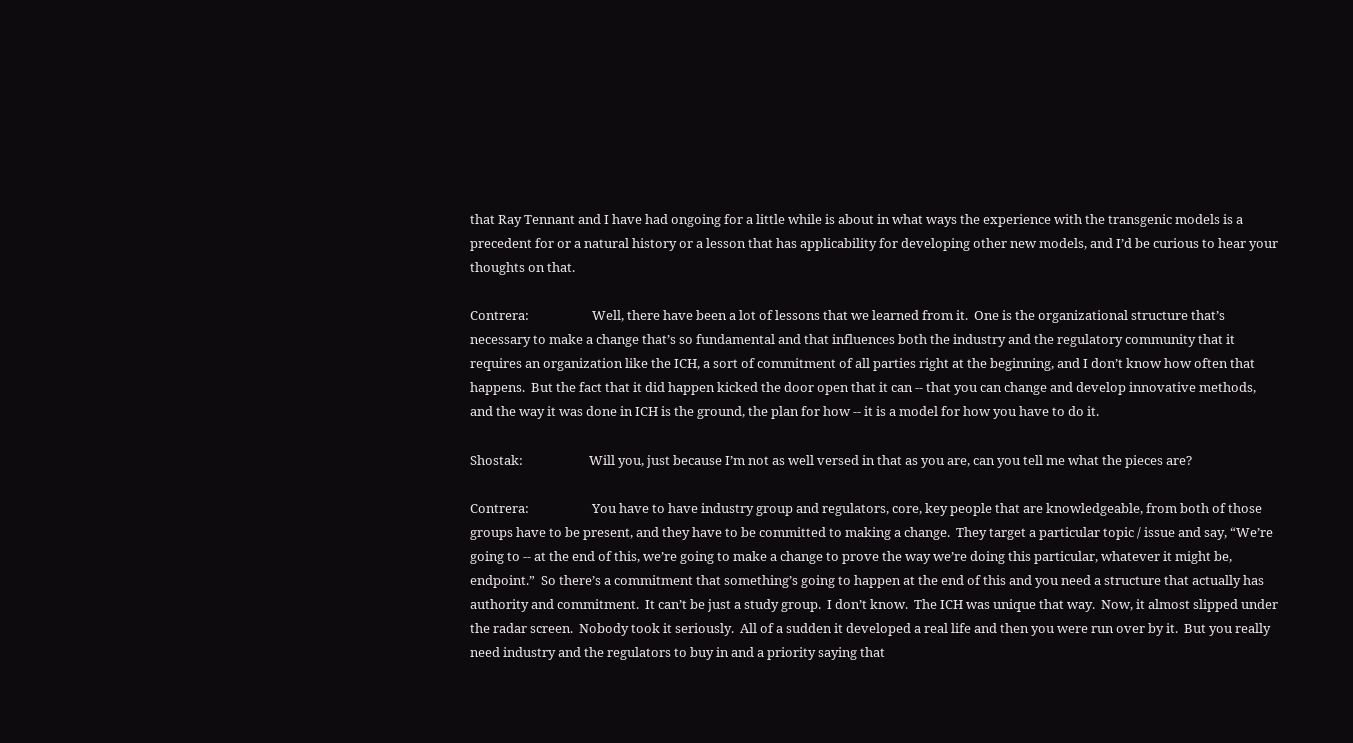that Ray Tennant and I have had ongoing for a little while is about in what ways the experience with the transgenic models is a precedent for or a natural history or a lesson that has applicability for developing other new models, and I’d be curious to hear your thoughts on that.

Contrera:                     Well, there have been a lot of lessons that we learned from it.  One is the organizational structure that’s necessary to make a change that’s so fundamental and that influences both the industry and the regulatory community that it requires an organization like the ICH, a sort of commitment of all parties right at the beginning, and I don’t know how often that happens.  But the fact that it did happen kicked the door open that it can -- that you can change and develop innovative methods, and the way it was done in ICH is the ground, the plan for how -- it is a model for how you have to do it.

Shostak:                      Will you, just because I’m not as well versed in that as you are, can you tell me what the pieces are?

Contrera:                     You have to have industry group and regulators, core, key people that are knowledgeable, from both of those groups have to be present, and they have to be committed to making a change.  They target a particular topic / issue and say, “We’re going to -- at the end of this, we’re going to make a change to prove the way we’re doing this particular, whatever it might be, endpoint.”  So there’s a commitment that something’s going to happen at the end of this and you need a structure that actually has authority and commitment.  It can’t be just a study group.  I don’t know.  The ICH was unique that way.  Now, it almost slipped under the radar screen.  Nobody took it seriously.  All of a sudden it developed a real life and then you were run over by it.  But you really need industry and the regulators to buy in and a priority saying that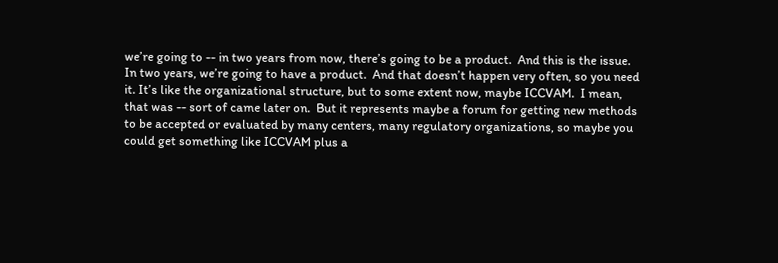we’re going to -- in two years from now, there’s going to be a product.  And this is the issue.  In two years, we’re going to have a product.  And that doesn’t happen very often, so you need it. It’s like the organizational structure, but to some extent now, maybe ICCVAM.  I mean, that was -- sort of came later on.  But it represents maybe a forum for getting new methods to be accepted or evaluated by many centers, many regulatory organizations, so maybe you could get something like ICCVAM plus a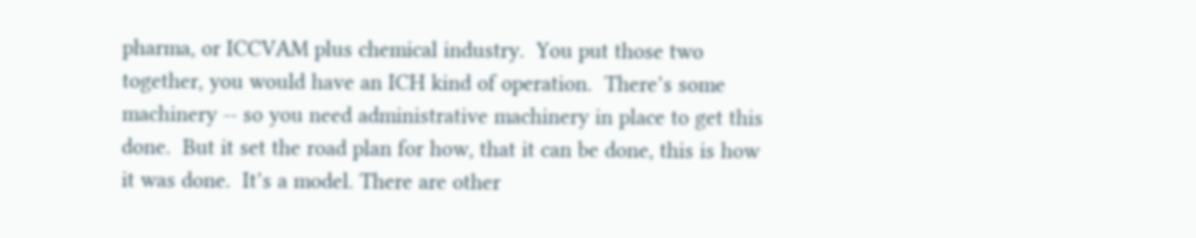pharma, or ICCVAM plus chemical industry.  You put those two together, you would have an ICH kind of operation.  There’s some machinery -- so you need administrative machinery in place to get this done.  But it set the road plan for how, that it can be done, this is how it was done.  It’s a model. There are other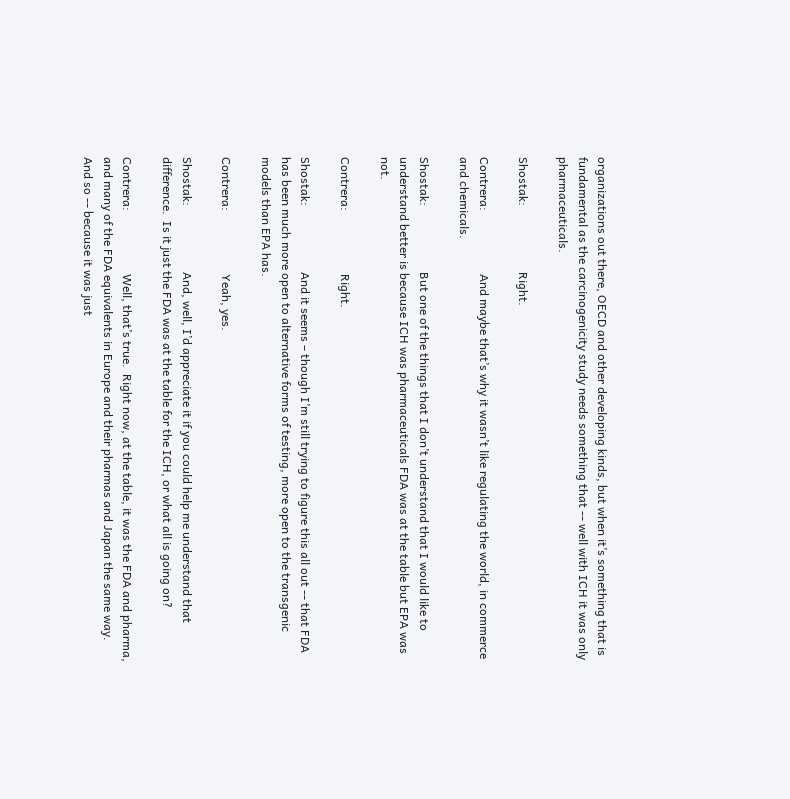organizations out there, OECD and other developing kinds, but when it’s something that is fundamental as the carcinogenicity study needs something that -- well with ICH it was only pharmaceuticals.

Shostak:                      Right.

Contrera:                     And maybe that’s why it wasn’t like regulating the world, in commerce and chemicals.

Shostak:                      But one of the things that I don’t understand that I would like to understand better is because ICH was pharmaceuticals FDA was at the table but EPA was not.

Contrera:                     Right.

Shostak:                      And it seems – though I’m still trying to figure this all out -- that FDA has been much more open to alternative forms of testing, more open to the transgenic models than EPA has.

Contrera:                     Yeah, yes.

Shostak:                      And, well, I’d appreciate it if you could help me understand that difference.  Is it just the FDA was at the table for the ICH, or what all is going on?

Contrera:                     Well, that’s true.  Right now, at the table, it was the FDA and pharma, and many of the FDA equivalents in Europe and their pharmas and Japan the same way.   And so -- because it was just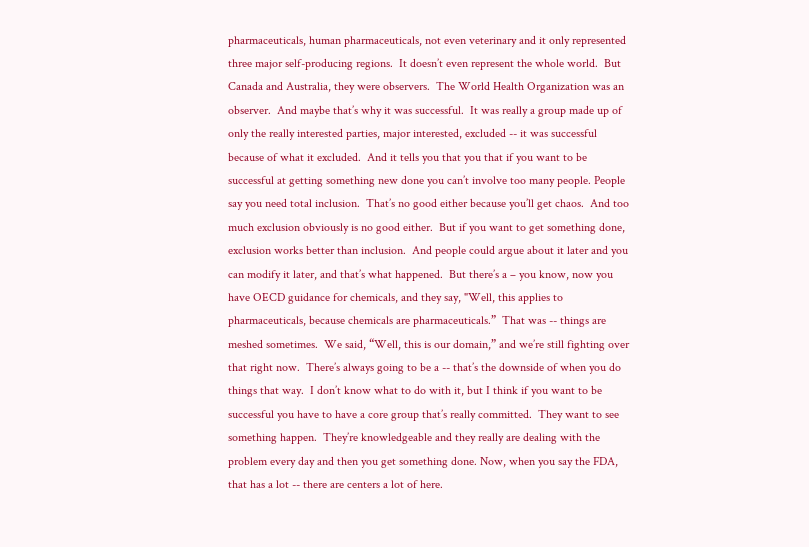pharmaceuticals, human pharmaceuticals, not even veterinary and it only represented three major self-producing regions.  It doesn’t even represent the whole world.  But Canada and Australia, they were observers.  The World Health Organization was an observer.  And maybe that’s why it was successful.  It was really a group made up of only the really interested parties, major interested, excluded -- it was successful because of what it excluded.  And it tells you that you that if you want to be successful at getting something new done you can’t involve too many people. People say you need total inclusion.  That’s no good either because you’ll get chaos.  And too much exclusion obviously is no good either.  But if you want to get something done, exclusion works better than inclusion.  And people could argue about it later and you can modify it later, and that’s what happened.  But there’s a – you know, now you have OECD guidance for chemicals, and they say, "Well, this applies to pharmaceuticals, because chemicals are pharmaceuticals.”  That was -- things are meshed sometimes.  We said, “Well, this is our domain,” and we’re still fighting over that right now.  There’s always going to be a -- that’s the downside of when you do things that way.  I don’t know what to do with it, but I think if you want to be successful you have to have a core group that’s really committed.  They want to see something happen.  They’re knowledgeable and they really are dealing with the problem every day and then you get something done. Now, when you say the FDA, that has a lot -- there are centers a lot of here.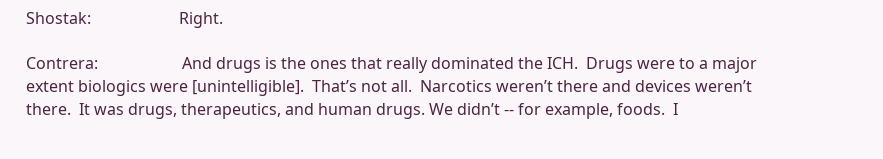Shostak:                      Right.

Contrera:                     And drugs is the ones that really dominated the ICH.  Drugs were to a major extent biologics were [unintelligible].  That’s not all.  Narcotics weren’t there and devices weren’t there.  It was drugs, therapeutics, and human drugs. We didn’t -- for example, foods.  I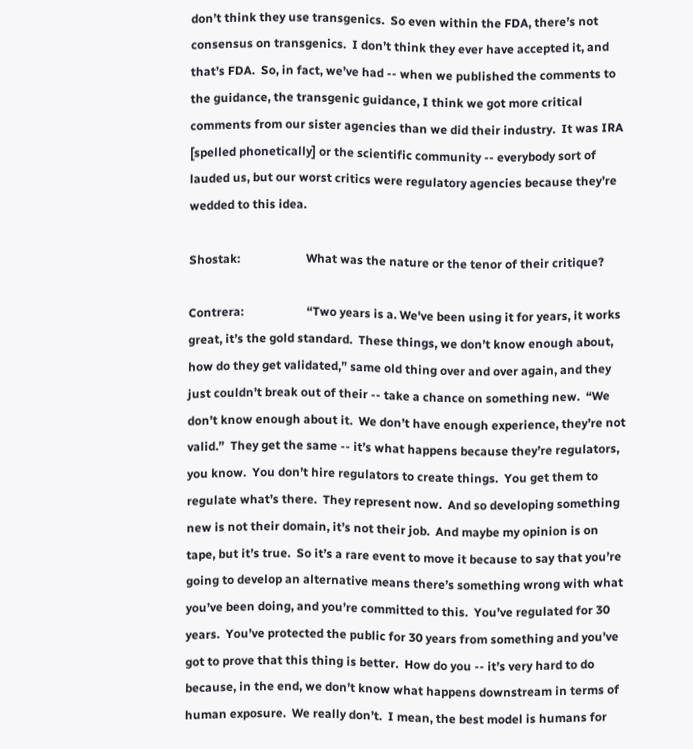don’t think they use transgenics.  So even within the FDA, there’s not consensus on transgenics.  I don’t think they ever have accepted it, and that’s FDA.  So, in fact, we’ve had -- when we published the comments to the guidance, the transgenic guidance, I think we got more critical comments from our sister agencies than we did their industry.  It was IRA [spelled phonetically] or the scientific community -- everybody sort of lauded us, but our worst critics were regulatory agencies because they’re wedded to this idea.

Shostak:                      What was the nature or the tenor of their critique?

Contrera:                     “Two years is a. We've been using it for years, it works great, it’s the gold standard.  These things, we don’t know enough about, how do they get validated,” same old thing over and over again, and they just couldn’t break out of their -- take a chance on something new.  “We don’t know enough about it.  We don’t have enough experience, they’re not valid.”  They get the same -- it’s what happens because they’re regulators, you know.  You don’t hire regulators to create things.  You get them to regulate what’s there.  They represent now.  And so developing something new is not their domain, it’s not their job.  And maybe my opinion is on tape, but it’s true.  So it’s a rare event to move it because to say that you’re going to develop an alternative means there’s something wrong with what you’ve been doing, and you’re committed to this.  You’ve regulated for 30 years.  You’ve protected the public for 30 years from something and you’ve got to prove that this thing is better.  How do you -- it’s very hard to do because, in the end, we don’t know what happens downstream in terms of human exposure.  We really don’t.  I mean, the best model is humans for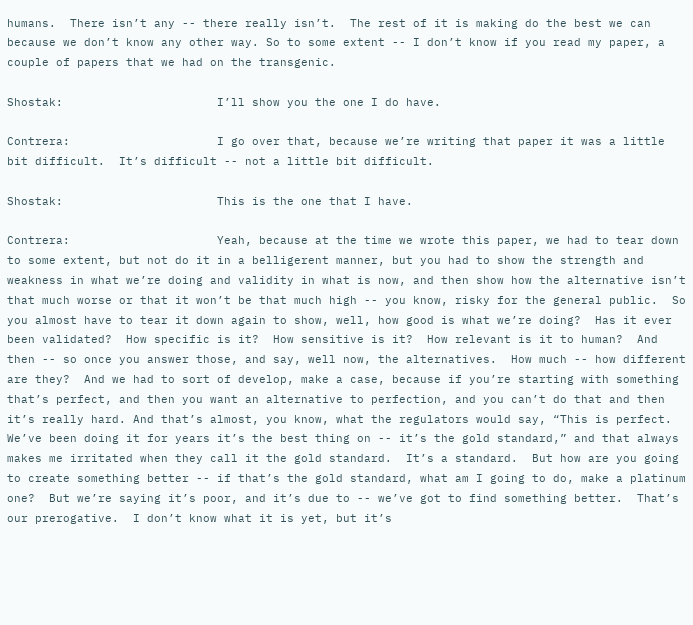humans.  There isn’t any -- there really isn’t.  The rest of it is making do the best we can because we don’t know any other way. So to some extent -- I don’t know if you read my paper, a couple of papers that we had on the transgenic.

Shostak:                      I’ll show you the one I do have.

Contrera:                     I go over that, because we’re writing that paper it was a little bit difficult.  It’s difficult -- not a little bit difficult.

Shostak:                      This is the one that I have.

Contrera:                     Yeah, because at the time we wrote this paper, we had to tear down to some extent, but not do it in a belligerent manner, but you had to show the strength and weakness in what we’re doing and validity in what is now, and then show how the alternative isn’t that much worse or that it won’t be that much high -- you know, risky for the general public.  So you almost have to tear it down again to show, well, how good is what we’re doing?  Has it ever been validated?  How specific is it?  How sensitive is it?  How relevant is it to human?  And then -- so once you answer those, and say, well now, the alternatives.  How much -- how different are they?  And we had to sort of develop, make a case, because if you’re starting with something that’s perfect, and then you want an alternative to perfection, and you can’t do that and then it’s really hard. And that’s almost, you know, what the regulators would say, “This is perfect. We’ve been doing it for years it’s the best thing on -- it’s the gold standard,” and that always makes me irritated when they call it the gold standard.  It’s a standard.  But how are you going to create something better -- if that’s the gold standard, what am I going to do, make a platinum one?  But we’re saying it’s poor, and it’s due to -- we’ve got to find something better.  That’s our prerogative.  I don’t know what it is yet, but it’s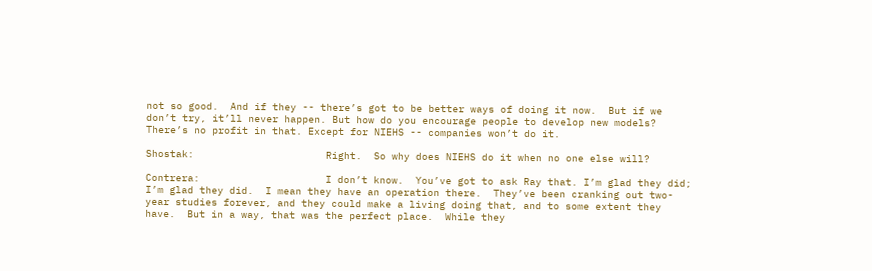not so good.  And if they -- there’s got to be better ways of doing it now.  But if we don’t try, it’ll never happen. But how do you encourage people to develop new models?  There’s no profit in that. Except for NIEHS -- companies won’t do it.

Shostak:                      Right.  So why does NIEHS do it when no one else will?

Contrera:                     I don’t know.  You’ve got to ask Ray that. I’m glad they did; I’m glad they did.  I mean they have an operation there.  They’ve been cranking out two-year studies forever, and they could make a living doing that, and to some extent they have.  But in a way, that was the perfect place.  While they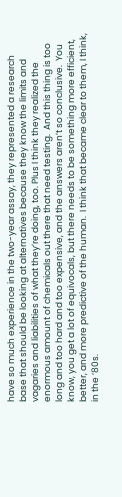have so much experience in the two-year assay, they represented a research base that should be looking at alternatives because they know the limits and vagaries and liabilities of what they’re doing, too. Plus I think they realized the enormous amount of chemicals out there that need testing.  And this thing is too long and too hard and too expensive, and the answers aren’t so conclusive.  You know, you get a lot of equivocals, but there needs to be something more efficient, better, and more predictive of the human.  I think that became clear to them, I think, in the ‘80s.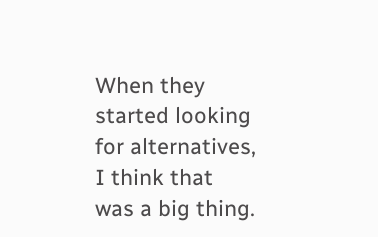When they started looking for alternatives, I think that was a big thing.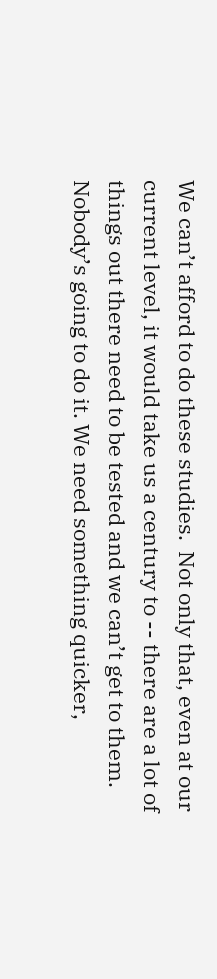We can’t afford to do these studies.  Not only that, even at our current level, it would take us a century to -- there are a lot of things out there need to be tested and we can’t get to them.  Nobody’s going to do it. We need something quicker,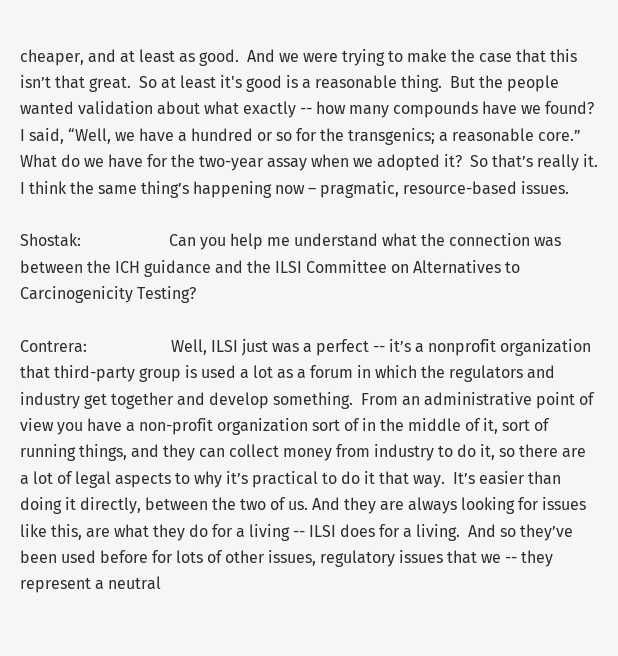cheaper, and at least as good.  And we were trying to make the case that this isn’t that great.  So at least it's good is a reasonable thing.  But the people wanted validation about what exactly -- how many compounds have we found?   I said, “Well, we have a hundred or so for the transgenics; a reasonable core.”  What do we have for the two-year assay when we adopted it?  So that’s really it.  I think the same thing’s happening now – pragmatic, resource-based issues.

Shostak:                      Can you help me understand what the connection was between the ICH guidance and the ILSI Committee on Alternatives to Carcinogenicity Testing?

Contrera:                     Well, ILSI just was a perfect -- it’s a nonprofit organization that third-party group is used a lot as a forum in which the regulators and industry get together and develop something.  From an administrative point of view you have a non-profit organization sort of in the middle of it, sort of running things, and they can collect money from industry to do it, so there are a lot of legal aspects to why it’s practical to do it that way.  It’s easier than doing it directly, between the two of us. And they are always looking for issues like this, are what they do for a living -- ILSI does for a living.  And so they’ve been used before for lots of other issues, regulatory issues that we -- they represent a neutral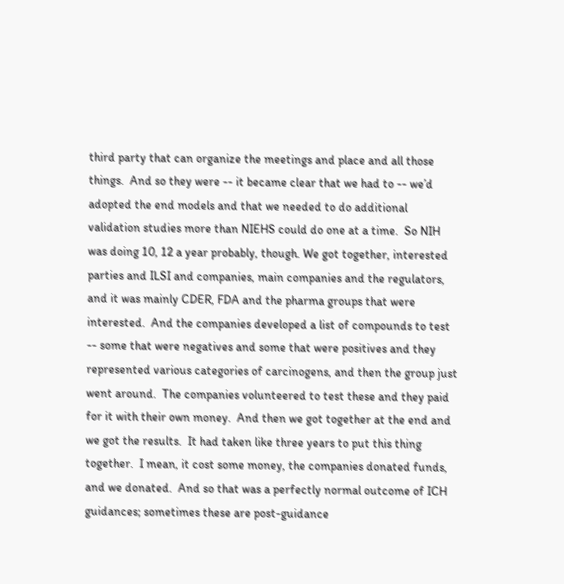third party that can organize the meetings and place and all those things.  And so they were -- it became clear that we had to -- we’d adopted the end models and that we needed to do additional validation studies more than NIEHS could do one at a time.  So NIH was doing 10, 12 a year probably, though. We got together, interested parties and ILSI and companies, main companies and the regulators, and it was mainly CDER, FDA and the pharma groups that were interested.  And the companies developed a list of compounds to test -- some that were negatives and some that were positives and they represented various categories of carcinogens, and then the group just went around.  The companies volunteered to test these and they paid for it with their own money.  And then we got together at the end and we got the results.  It had taken like three years to put this thing together.  I mean, it cost some money, the companies donated funds, and we donated.  And so that was a perfectly normal outcome of ICH guidances; sometimes these are post-guidance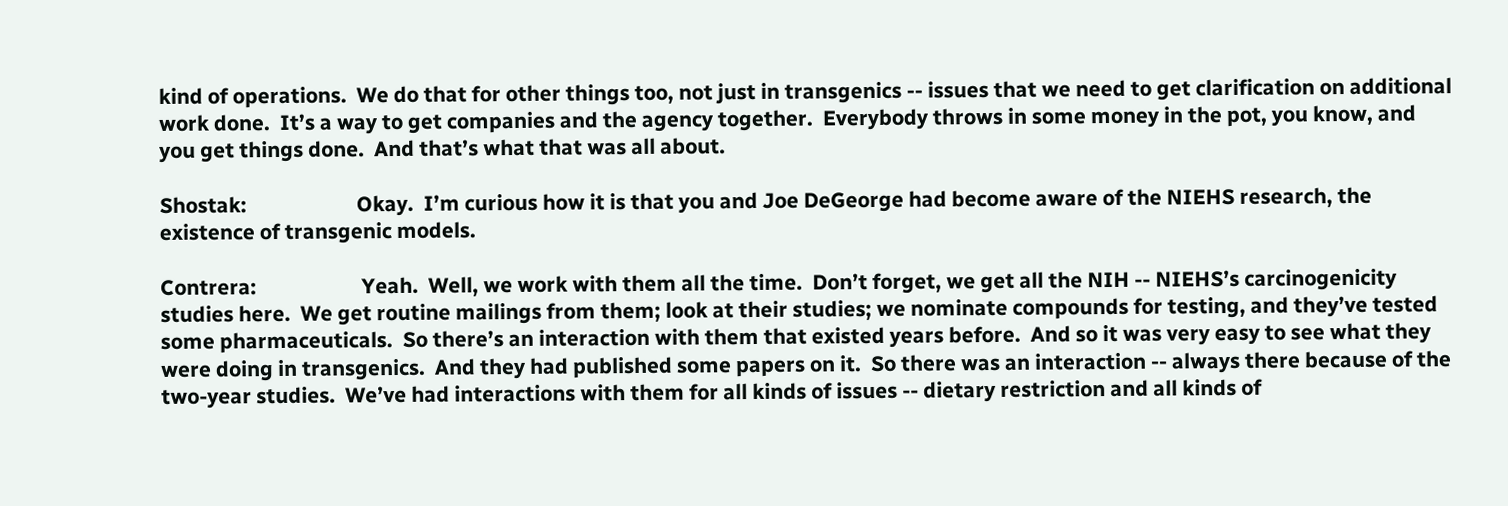kind of operations.  We do that for other things too, not just in transgenics -- issues that we need to get clarification on additional work done.  It’s a way to get companies and the agency together.  Everybody throws in some money in the pot, you know, and you get things done.  And that’s what that was all about.

Shostak:                      Okay.  I’m curious how it is that you and Joe DeGeorge had become aware of the NIEHS research, the existence of transgenic models.

Contrera:                     Yeah.  Well, we work with them all the time.  Don’t forget, we get all the NIH -- NIEHS’s carcinogenicity studies here.  We get routine mailings from them; look at their studies; we nominate compounds for testing, and they’ve tested some pharmaceuticals.  So there’s an interaction with them that existed years before.  And so it was very easy to see what they were doing in transgenics.  And they had published some papers on it.  So there was an interaction -- always there because of the two-year studies.  We’ve had interactions with them for all kinds of issues -- dietary restriction and all kinds of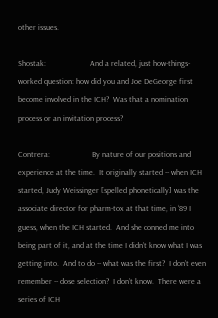other issues.

Shostak:                      And a related, just how-things-worked question: how did you and Joe DeGeorge first become involved in the ICH?  Was that a nomination process or an invitation process?

Contrera:                     By nature of our positions and experience at the time.  It originally started -- when ICH started, Judy Weissinger [spelled phonetically] was the associate director for pharm-tox at that time, in ‘89 I guess, when the ICH started.  And she conned me into being part of it, and at the time I didn’t know what I was getting into.  And to do -- what was the first?  I don’t even remember -- dose selection?  I don’t know.  There were a series of ICH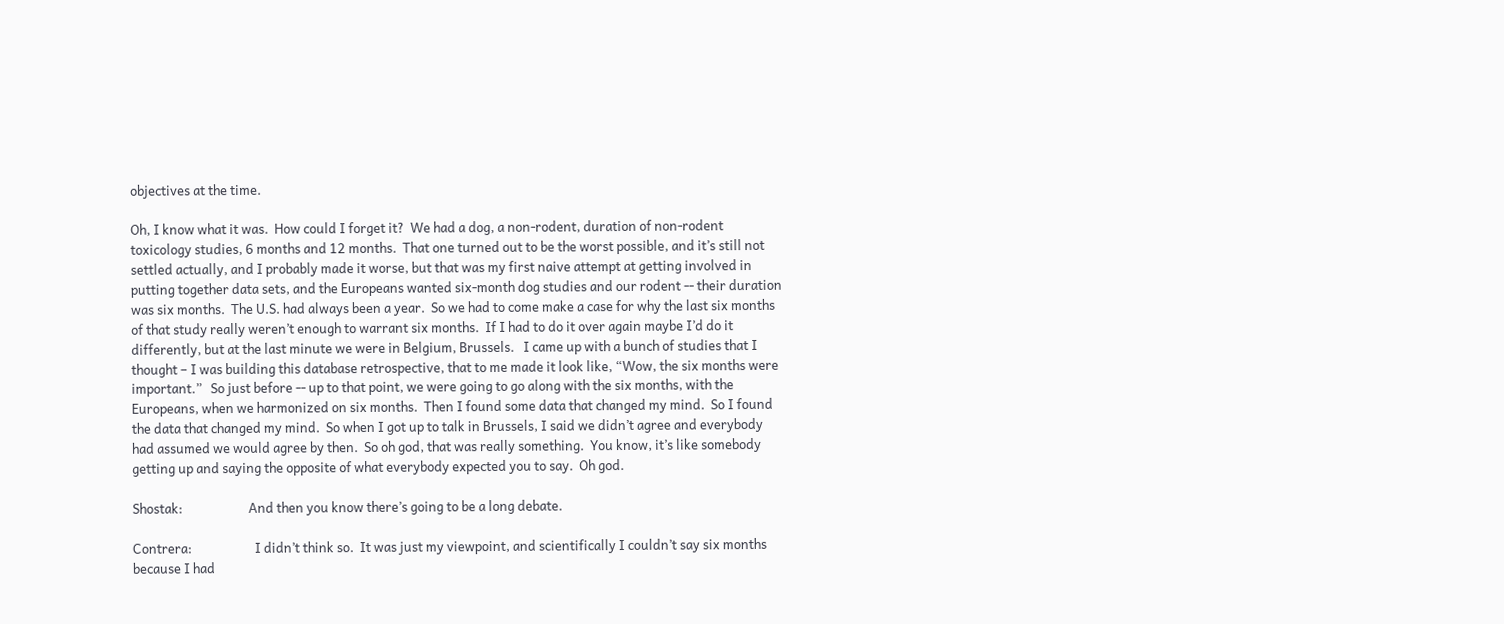objectives at the time.

Oh, I know what it was.  How could I forget it?  We had a dog, a non-rodent, duration of non-rodent toxicology studies, 6 months and 12 months.  That one turned out to be the worst possible, and it’s still not settled actually, and I probably made it worse, but that was my first naive attempt at getting involved in putting together data sets, and the Europeans wanted six-month dog studies and our rodent -- their duration was six months.  The U.S. had always been a year.  So we had to come make a case for why the last six months of that study really weren’t enough to warrant six months.  If I had to do it over again maybe I’d do it differently, but at the last minute we were in Belgium, Brussels.   I came up with a bunch of studies that I thought – I was building this database retrospective, that to me made it look like, “Wow, the six months were important.”   So just before -- up to that point, we were going to go along with the six months, with the Europeans, when we harmonized on six months.  Then I found some data that changed my mind.  So I found the data that changed my mind.  So when I got up to talk in Brussels, I said we didn’t agree and everybody had assumed we would agree by then.  So oh god, that was really something.  You know, it’s like somebody getting up and saying the opposite of what everybody expected you to say.  Oh god.

Shostak:                      And then you know there’s going to be a long debate.

Contrera:                     I didn’t think so.  It was just my viewpoint, and scientifically I couldn’t say six months because I had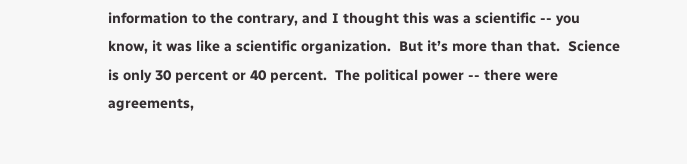information to the contrary, and I thought this was a scientific -- you know, it was like a scientific organization.  But it’s more than that.  Science is only 30 percent or 40 percent.  The political power -- there were agreements,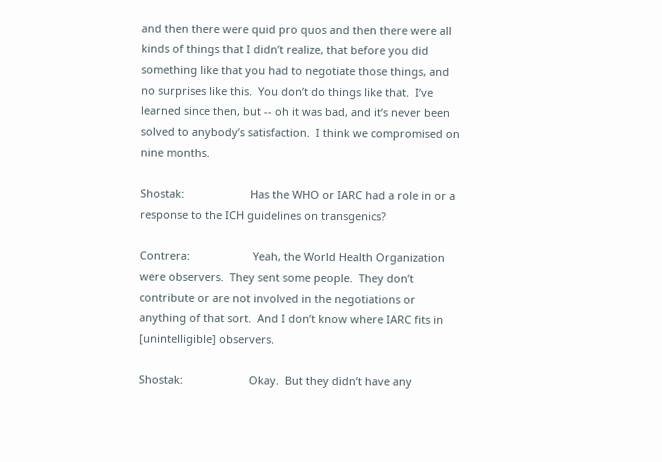and then there were quid pro quos and then there were all kinds of things that I didn’t realize, that before you did something like that you had to negotiate those things, and no surprises like this.  You don’t do things like that.  I’ve learned since then, but -- oh it was bad, and it’s never been solved to anybody’s satisfaction.  I think we compromised on nine months.

Shostak:                      Has the WHO or IARC had a role in or a response to the ICH guidelines on transgenics?

Contrera:                     Yeah, the World Health Organization were observers.  They sent some people.  They don’t contribute or are not involved in the negotiations or anything of that sort.  And I don’t know where IARC fits in [unintelligible] observers.

Shostak:                      Okay.  But they didn’t have any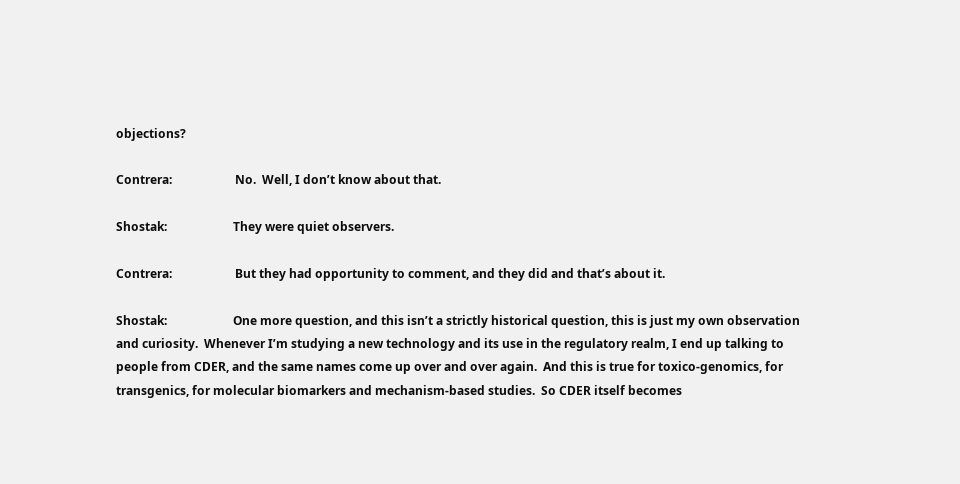objections?

Contrera:                     No.  Well, I don’t know about that.

Shostak:                      They were quiet observers.

Contrera:                     But they had opportunity to comment, and they did and that’s about it.

Shostak:                      One more question, and this isn’t a strictly historical question, this is just my own observation and curiosity.  Whenever I’m studying a new technology and its use in the regulatory realm, I end up talking to people from CDER, and the same names come up over and over again.  And this is true for toxico-genomics, for transgenics, for molecular biomarkers and mechanism-based studies.  So CDER itself becomes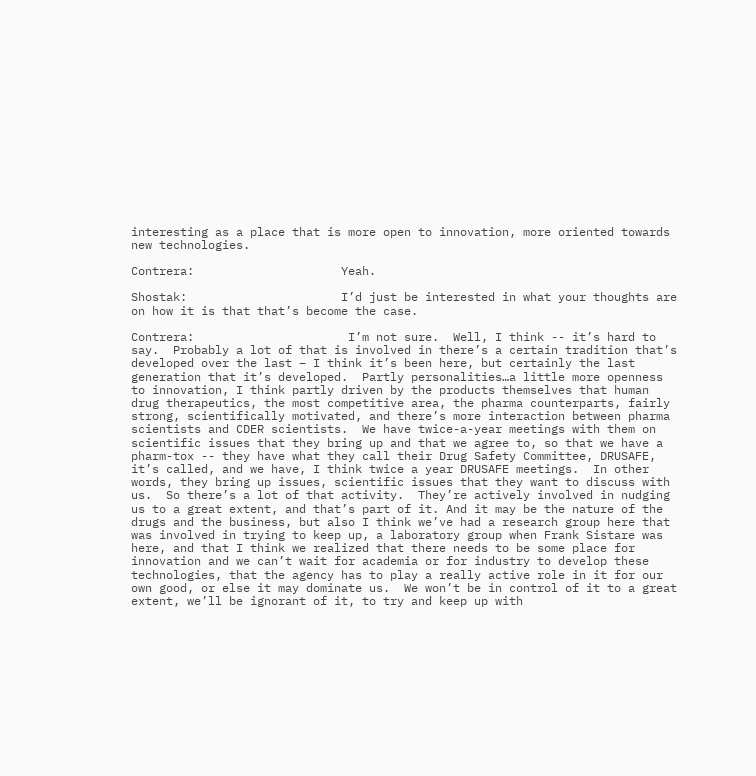interesting as a place that is more open to innovation, more oriented towards new technologies.

Contrera:                     Yeah.

Shostak:                      I’d just be interested in what your thoughts are on how it is that that’s become the case.

Contrera:                      I’m not sure.  Well, I think -- it’s hard to say.  Probably a lot of that is involved in there’s a certain tradition that’s developed over the last – I think it’s been here, but certainly the last generation that it’s developed.  Partly personalities…a little more openness to innovation, I think partly driven by the products themselves that human drug therapeutics, the most competitive area, the pharma counterparts, fairly strong, scientifically motivated, and there’s more interaction between pharma scientists and CDER scientists.  We have twice-a-year meetings with them on scientific issues that they bring up and that we agree to, so that we have a pharm-tox -- they have what they call their Drug Safety Committee, DRUSAFE, it’s called, and we have, I think twice a year DRUSAFE meetings.  In other words, they bring up issues, scientific issues that they want to discuss with us.  So there’s a lot of that activity.  They’re actively involved in nudging us to a great extent, and that’s part of it. And it may be the nature of the drugs and the business, but also I think we’ve had a research group here that was involved in trying to keep up, a laboratory group when Frank Sistare was here, and that I think we realized that there needs to be some place for innovation and we can’t wait for academia or for industry to develop these technologies, that the agency has to play a really active role in it for our own good, or else it may dominate us.  We won’t be in control of it to a great extent, we’ll be ignorant of it, to try and keep up with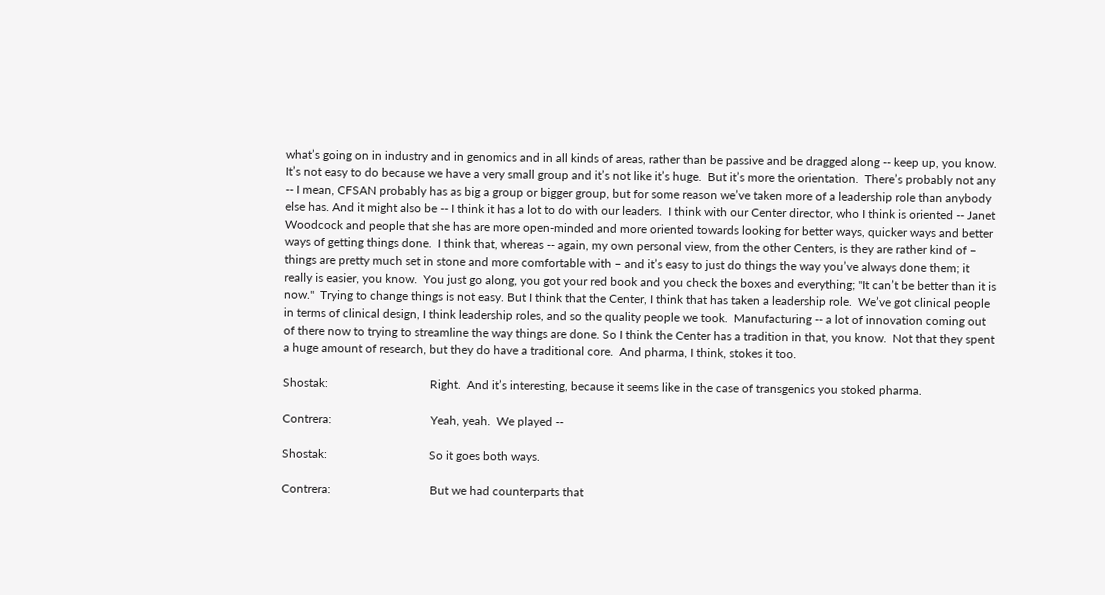what’s going on in industry and in genomics and in all kinds of areas, rather than be passive and be dragged along -- keep up, you know.  It’s not easy to do because we have a very small group and it’s not like it’s huge.  But it’s more the orientation.  There’s probably not any -- I mean, CFSAN probably has as big a group or bigger group, but for some reason we’ve taken more of a leadership role than anybody else has. And it might also be -- I think it has a lot to do with our leaders.  I think with our Center director, who I think is oriented -- Janet Woodcock and people that she has are more open-minded and more oriented towards looking for better ways, quicker ways and better ways of getting things done.  I think that, whereas -- again, my own personal view, from the other Centers, is they are rather kind of – things are pretty much set in stone and more comfortable with – and it’s easy to just do things the way you’ve always done them; it really is easier, you know.  You just go along, you got your red book and you check the boxes and everything; "It can’t be better than it is now."  Trying to change things is not easy. But I think that the Center, I think that has taken a leadership role.  We’ve got clinical people in terms of clinical design, I think leadership roles, and so the quality people we took.  Manufacturing -- a lot of innovation coming out of there now to trying to streamline the way things are done. So I think the Center has a tradition in that, you know.  Not that they spent a huge amount of research, but they do have a traditional core.  And pharma, I think, stokes it too.

Shostak:                                  Right.  And it’s interesting, because it seems like in the case of transgenics you stoked pharma.

Contrera:                                 Yeah, yeah.  We played --

Shostak:                                  So it goes both ways.

Contrera:                                 But we had counterparts that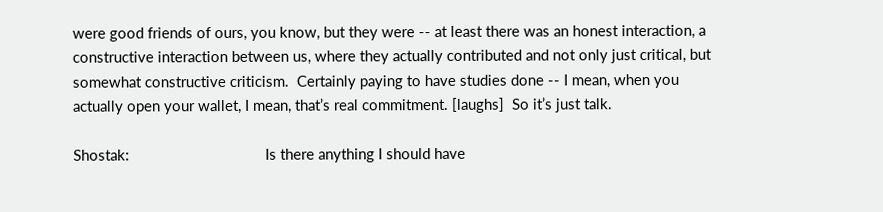were good friends of ours, you know, but they were -- at least there was an honest interaction, a constructive interaction between us, where they actually contributed and not only just critical, but somewhat constructive criticism.  Certainly paying to have studies done -- I mean, when you actually open your wallet, I mean, that’s real commitment. [laughs]  So it’s just talk.

Shostak:                                  Is there anything I should have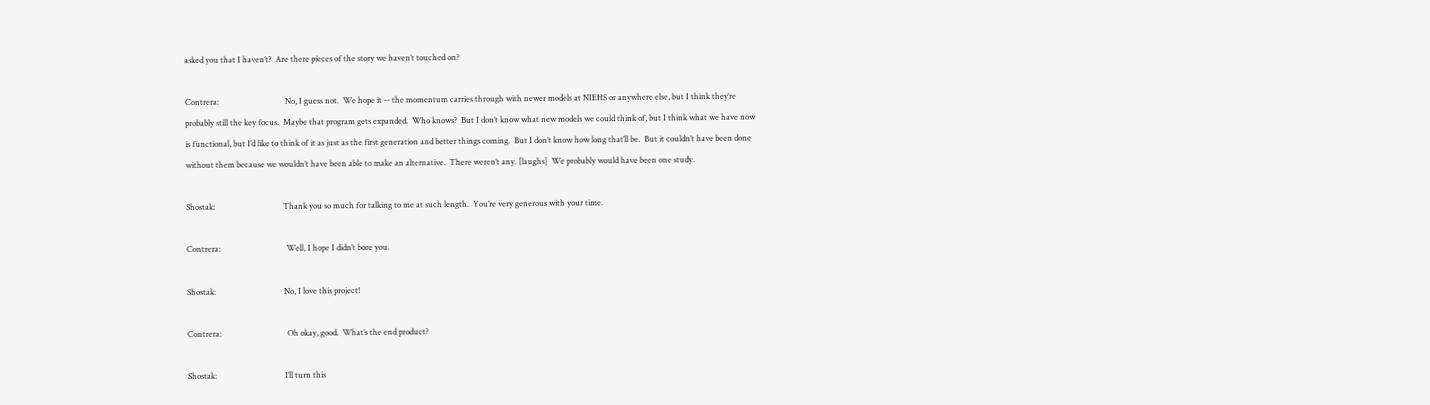asked you that I haven’t?  Are there pieces of the story we haven’t touched on?

Contrera:                                 No, I guess not.  We hope it -- the momentum carries through with newer models at NIEHS or anywhere else, but I think they’re probably still the key focus.  Maybe that program gets expanded.  Who knows?  But I don’t know what new models we could think of, but I think what we have now is functional, but I’d like to think of it as just as the first generation and better things coming.  But I don’t know how long that’ll be.  But it couldn’t have been done without them because we wouldn’t have been able to make an alternative.  There weren’t any. [laughs]  We probably would have been one study.

Shostak:                                  Thank you so much for talking to me at such length.  You’re very generous with your time.

Contrera:                                 Well, I hope I didn’t bore you.

Shostak:                                  No, I love this project!

Contrera:                                 Oh okay, good.  What’s the end product?

Shostak:                                  I’ll turn this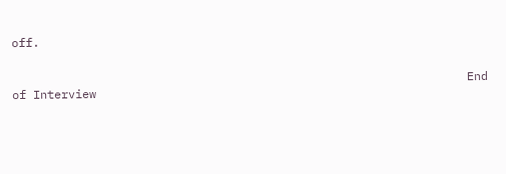off.


                                                                 End of Interview